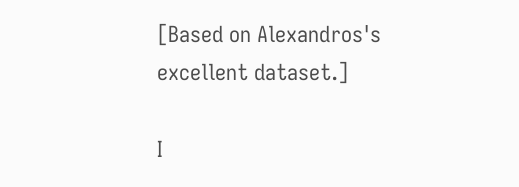[Based on Alexandros's excellent dataset.]

I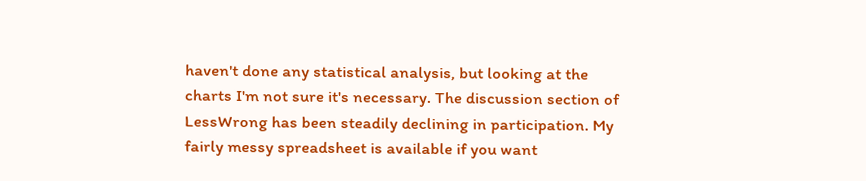haven't done any statistical analysis, but looking at the charts I'm not sure it's necessary. The discussion section of LessWrong has been steadily declining in participation. My fairly messy spreadsheet is available if you want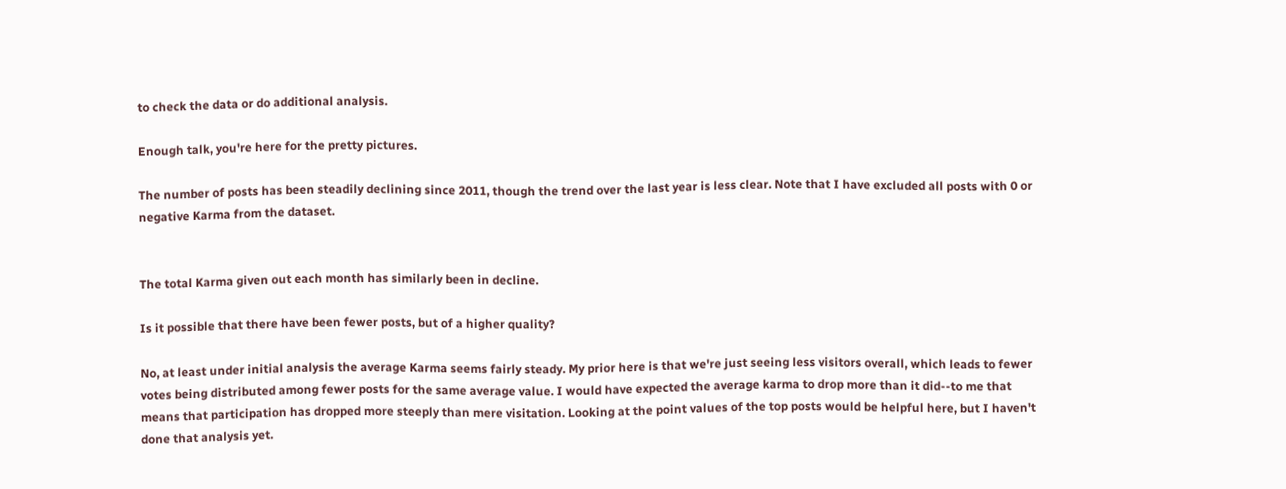to check the data or do additional analysis.

Enough talk, you're here for the pretty pictures.

The number of posts has been steadily declining since 2011, though the trend over the last year is less clear. Note that I have excluded all posts with 0 or negative Karma from the dataset.


The total Karma given out each month has similarly been in decline.

Is it possible that there have been fewer posts, but of a higher quality?

No, at least under initial analysis the average Karma seems fairly steady. My prior here is that we're just seeing less visitors overall, which leads to fewer votes being distributed among fewer posts for the same average value. I would have expected the average karma to drop more than it did--to me that means that participation has dropped more steeply than mere visitation. Looking at the point values of the top posts would be helpful here, but I haven't done that analysis yet.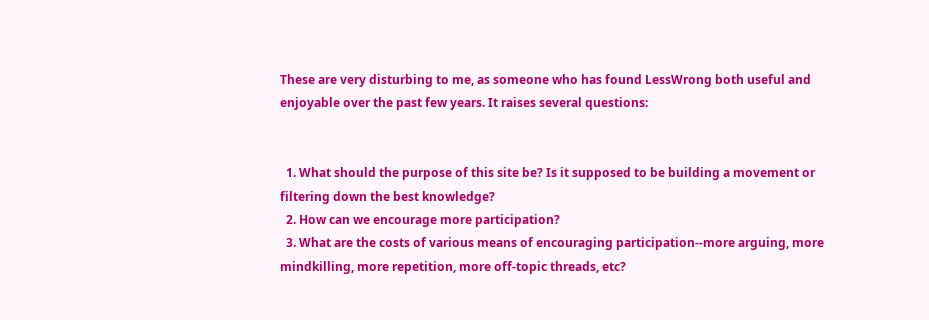These are very disturbing to me, as someone who has found LessWrong both useful and enjoyable over the past few years. It raises several questions:


  1. What should the purpose of this site be? Is it supposed to be building a movement or filtering down the best knowledge?
  2. How can we encourage more participation?
  3. What are the costs of various means of encouraging participation--more arguing, more mindkilling, more repetition, more off-topic threads, etc?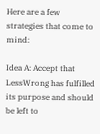Here are a few strategies that come to mind:

Idea A: Accept that LessWrong has fulfilled its purpose and should be left to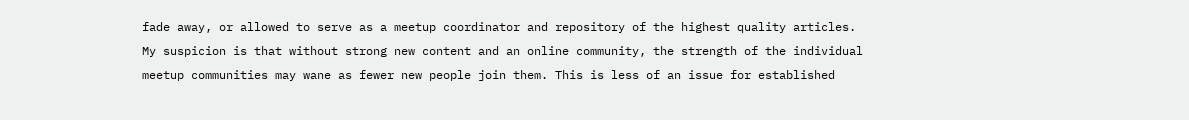fade away, or allowed to serve as a meetup coordinator and repository of the highest quality articles. My suspicion is that without strong new content and an online community, the strength of the individual meetup communities may wane as fewer new people join them. This is less of an issue for established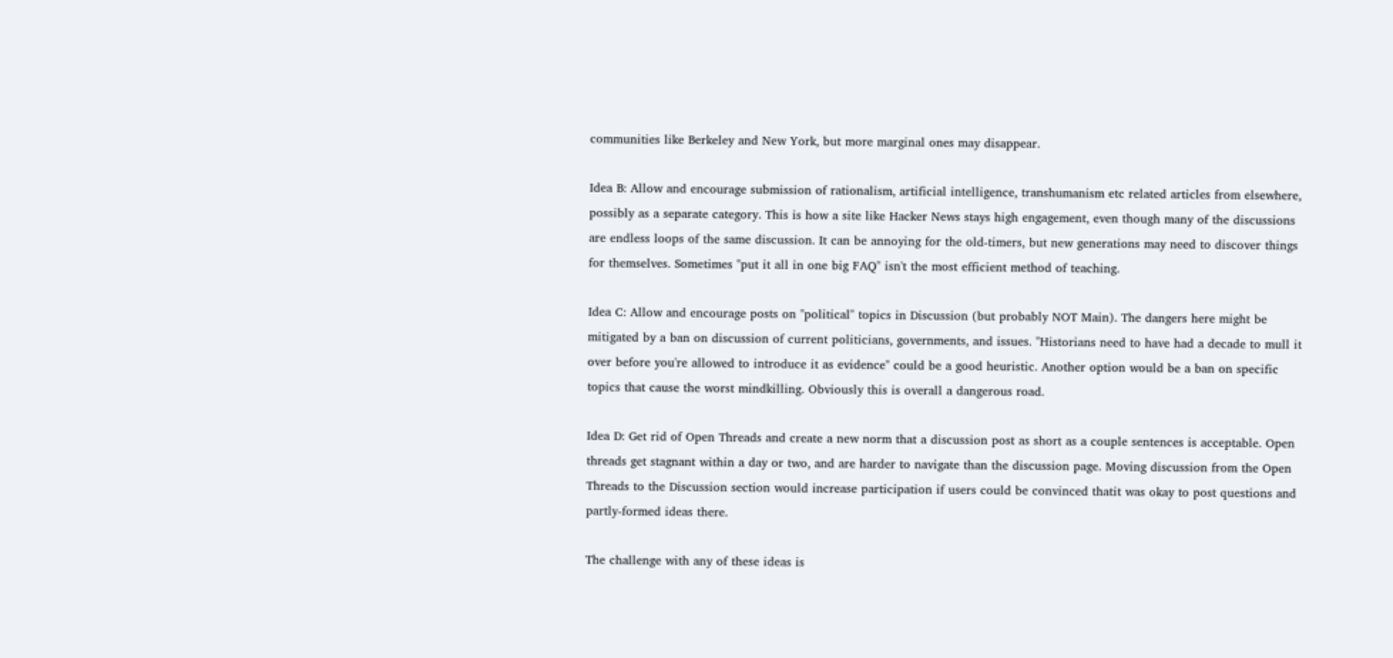communities like Berkeley and New York, but more marginal ones may disappear.

Idea B: Allow and encourage submission of rationalism, artificial intelligence, transhumanism etc related articles from elsewhere, possibly as a separate category. This is how a site like Hacker News stays high engagement, even though many of the discussions are endless loops of the same discussion. It can be annoying for the old-timers, but new generations may need to discover things for themselves. Sometimes "put it all in one big FAQ" isn't the most efficient method of teaching.

Idea C: Allow and encourage posts on "political" topics in Discussion (but probably NOT Main). The dangers here might be mitigated by a ban on discussion of current politicians, governments, and issues. "Historians need to have had a decade to mull it over before you're allowed to introduce it as evidence" could be a good heuristic. Another option would be a ban on specific topics that cause the worst mindkilling. Obviously this is overall a dangerous road.

Idea D: Get rid of Open Threads and create a new norm that a discussion post as short as a couple sentences is acceptable. Open threads get stagnant within a day or two, and are harder to navigate than the discussion page. Moving discussion from the Open Threads to the Discussion section would increase participation if users could be convinced thatit was okay to post questions and partly-formed ideas there.

The challenge with any of these ideas is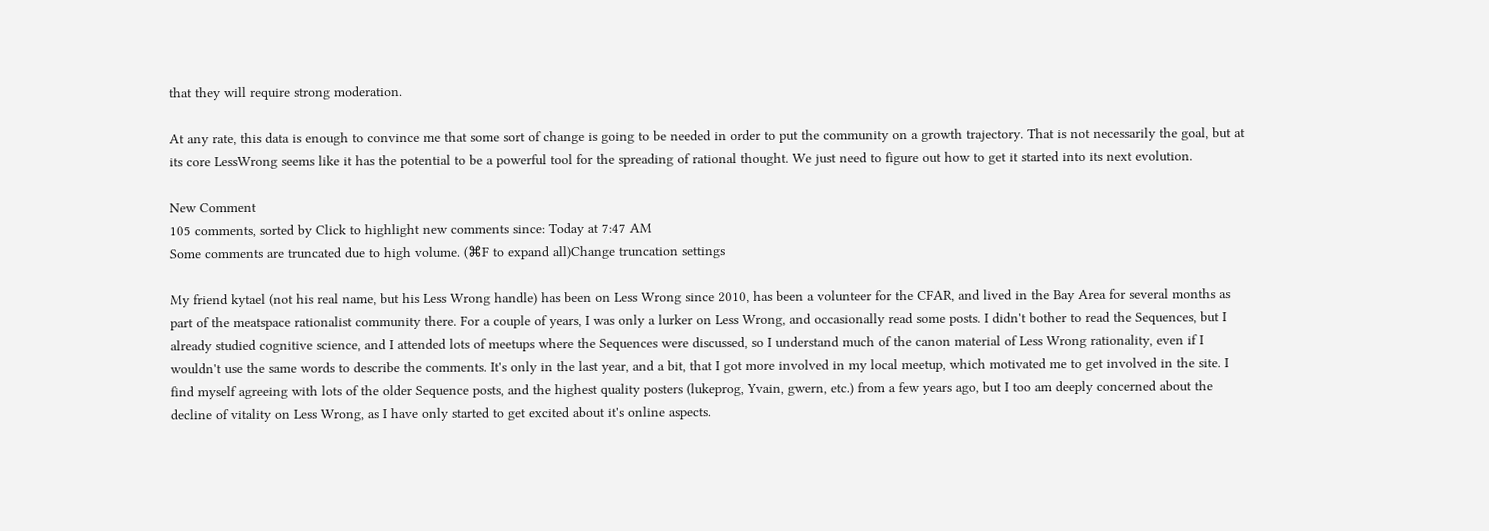that they will require strong moderation.

At any rate, this data is enough to convince me that some sort of change is going to be needed in order to put the community on a growth trajectory. That is not necessarily the goal, but at its core LessWrong seems like it has the potential to be a powerful tool for the spreading of rational thought. We just need to figure out how to get it started into its next evolution.

New Comment
105 comments, sorted by Click to highlight new comments since: Today at 7:47 AM
Some comments are truncated due to high volume. (⌘F to expand all)Change truncation settings

My friend kytael (not his real name, but his Less Wrong handle) has been on Less Wrong since 2010, has been a volunteer for the CFAR, and lived in the Bay Area for several months as part of the meatspace rationalist community there. For a couple of years, I was only a lurker on Less Wrong, and occasionally read some posts. I didn't bother to read the Sequences, but I already studied cognitive science, and I attended lots of meetups where the Sequences were discussed, so I understand much of the canon material of Less Wrong rationality, even if I wouldn't use the same words to describe the comments. It's only in the last year, and a bit, that I got more involved in my local meetup, which motivated me to get involved in the site. I find myself agreeing with lots of the older Sequence posts, and the highest quality posters (lukeprog, Yvain, gwern, etc.) from a few years ago, but I too am deeply concerned about the decline of vitality on Less Wrong, as I have only started to get excited about it's online aspects.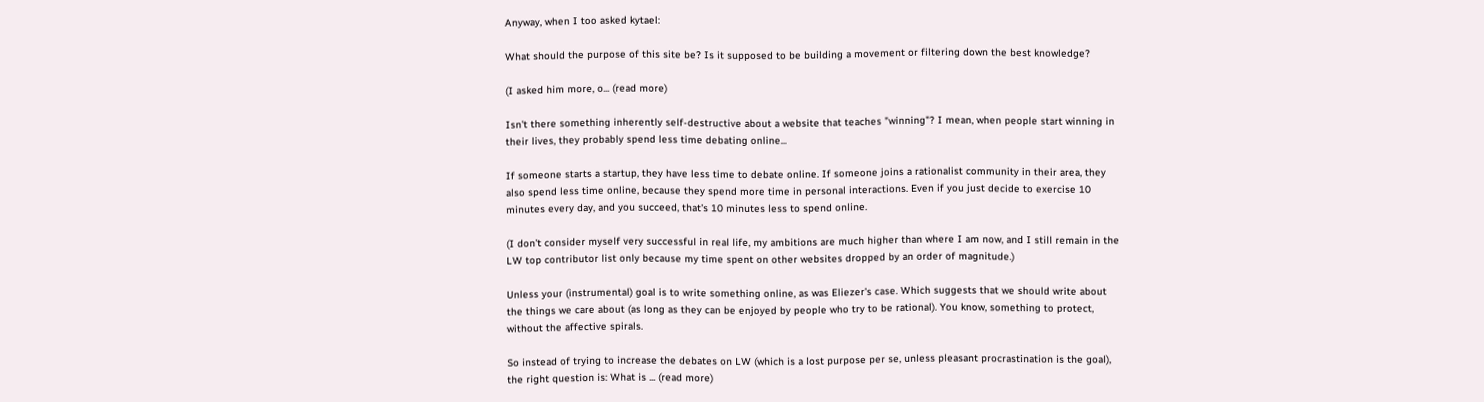Anyway, when I too asked kytael:

What should the purpose of this site be? Is it supposed to be building a movement or filtering down the best knowledge?

(I asked him more, o... (read more)

Isn't there something inherently self-destructive about a website that teaches "winning"? I mean, when people start winning in their lives, they probably spend less time debating online...

If someone starts a startup, they have less time to debate online. If someone joins a rationalist community in their area, they also spend less time online, because they spend more time in personal interactions. Even if you just decide to exercise 10 minutes every day, and you succeed, that's 10 minutes less to spend online.

(I don't consider myself very successful in real life, my ambitions are much higher than where I am now, and I still remain in the LW top contributor list only because my time spent on other websites dropped by an order of magnitude.)

Unless your (instrumental) goal is to write something online, as was Eliezer's case. Which suggests that we should write about the things we care about (as long as they can be enjoyed by people who try to be rational). You know, something to protect, without the affective spirals.

So instead of trying to increase the debates on LW (which is a lost purpose per se, unless pleasant procrastination is the goal), the right question is: What is ... (read more)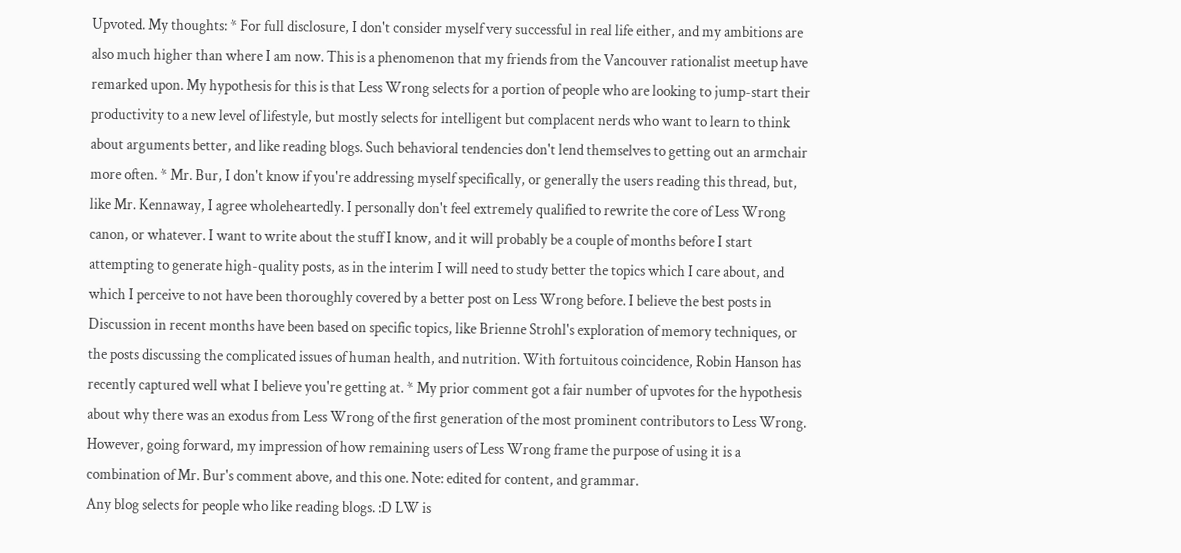Upvoted. My thoughts: * For full disclosure, I don't consider myself very successful in real life either, and my ambitions are also much higher than where I am now. This is a phenomenon that my friends from the Vancouver rationalist meetup have remarked upon. My hypothesis for this is that Less Wrong selects for a portion of people who are looking to jump-start their productivity to a new level of lifestyle, but mostly selects for intelligent but complacent nerds who want to learn to think about arguments better, and like reading blogs. Such behavioral tendencies don't lend themselves to getting out an armchair more often. * Mr. Bur, I don't know if you're addressing myself specifically, or generally the users reading this thread, but, like Mr. Kennaway, I agree wholeheartedly. I personally don't feel extremely qualified to rewrite the core of Less Wrong canon, or whatever. I want to write about the stuff I know, and it will probably be a couple of months before I start attempting to generate high-quality posts, as in the interim I will need to study better the topics which I care about, and which I perceive to not have been thoroughly covered by a better post on Less Wrong before. I believe the best posts in Discussion in recent months have been based on specific topics, like Brienne Strohl's exploration of memory techniques, or the posts discussing the complicated issues of human health, and nutrition. With fortuitous coincidence, Robin Hanson has recently captured well what I believe you're getting at. * My prior comment got a fair number of upvotes for the hypothesis about why there was an exodus from Less Wrong of the first generation of the most prominent contributors to Less Wrong. However, going forward, my impression of how remaining users of Less Wrong frame the purpose of using it is a combination of Mr. Bur's comment above, and this one. Note: edited for content, and grammar.
Any blog selects for people who like reading blogs. :D LW is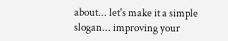about... let's make it a simple slogan... improving your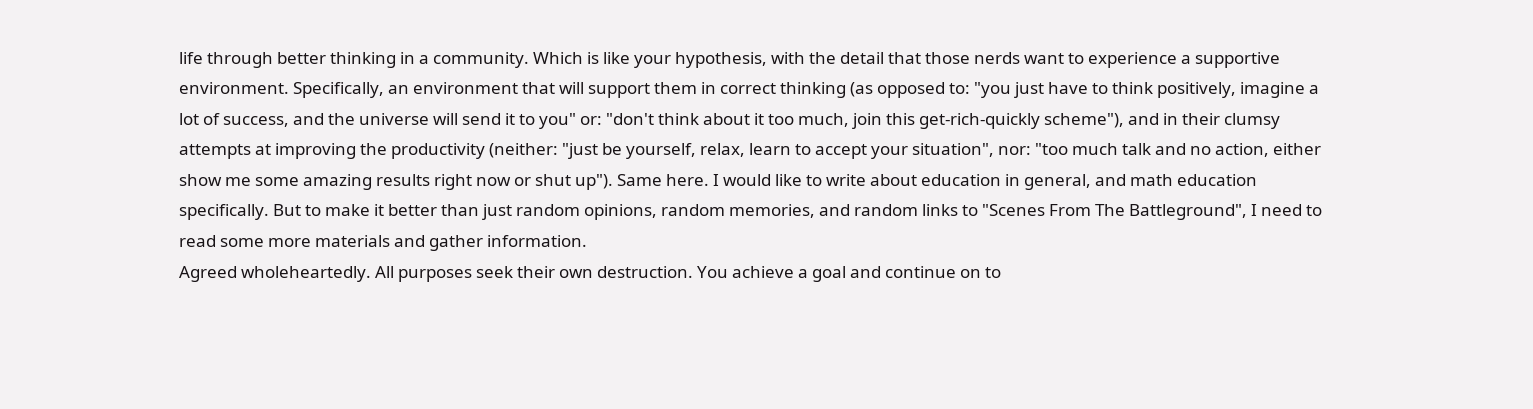life through better thinking in a community. Which is like your hypothesis, with the detail that those nerds want to experience a supportive environment. Specifically, an environment that will support them in correct thinking (as opposed to: "you just have to think positively, imagine a lot of success, and the universe will send it to you" or: "don't think about it too much, join this get-rich-quickly scheme"), and in their clumsy attempts at improving the productivity (neither: "just be yourself, relax, learn to accept your situation", nor: "too much talk and no action, either show me some amazing results right now or shut up"). Same here. I would like to write about education in general, and math education specifically. But to make it better than just random opinions, random memories, and random links to "Scenes From The Battleground", I need to read some more materials and gather information.
Agreed wholeheartedly. All purposes seek their own destruction. You achieve a goal and continue on to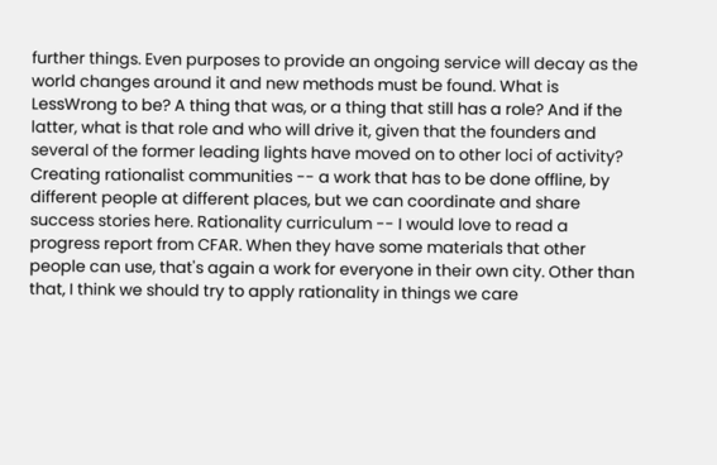further things. Even purposes to provide an ongoing service will decay as the world changes around it and new methods must be found. What is LessWrong to be? A thing that was, or a thing that still has a role? And if the latter, what is that role and who will drive it, given that the founders and several of the former leading lights have moved on to other loci of activity?
Creating rationalist communities -- a work that has to be done offline, by different people at different places, but we can coordinate and share success stories here. Rationality curriculum -- I would love to read a progress report from CFAR. When they have some materials that other people can use, that's again a work for everyone in their own city. Other than that, I think we should try to apply rationality in things we care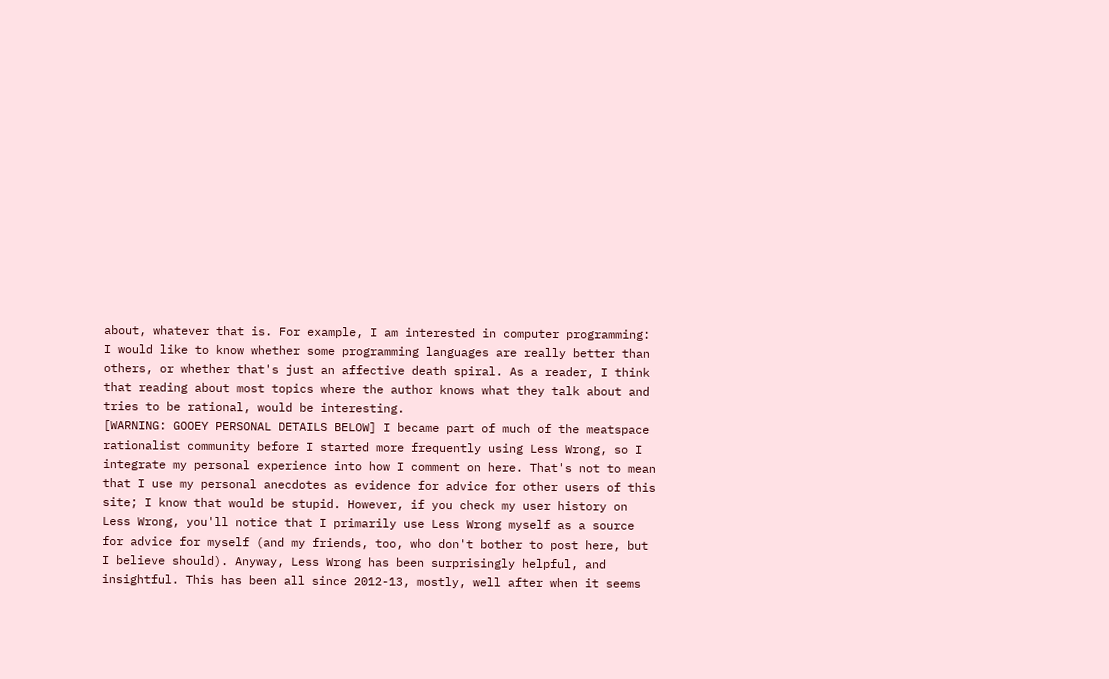about, whatever that is. For example, I am interested in computer programming: I would like to know whether some programming languages are really better than others, or whether that's just an affective death spiral. As a reader, I think that reading about most topics where the author knows what they talk about and tries to be rational, would be interesting.
[WARNING: GOOEY PERSONAL DETAILS BELOW] I became part of much of the meatspace rationalist community before I started more frequently using Less Wrong, so I integrate my personal experience into how I comment on here. That's not to mean that I use my personal anecdotes as evidence for advice for other users of this site; I know that would be stupid. However, if you check my user history on Less Wrong, you'll notice that I primarily use Less Wrong myself as a source for advice for myself (and my friends, too, who don't bother to post here, but I believe should). Anyway, Less Wrong has been surprisingly helpful, and insightful. This has been all since 2012-13, mostly, well after when it seems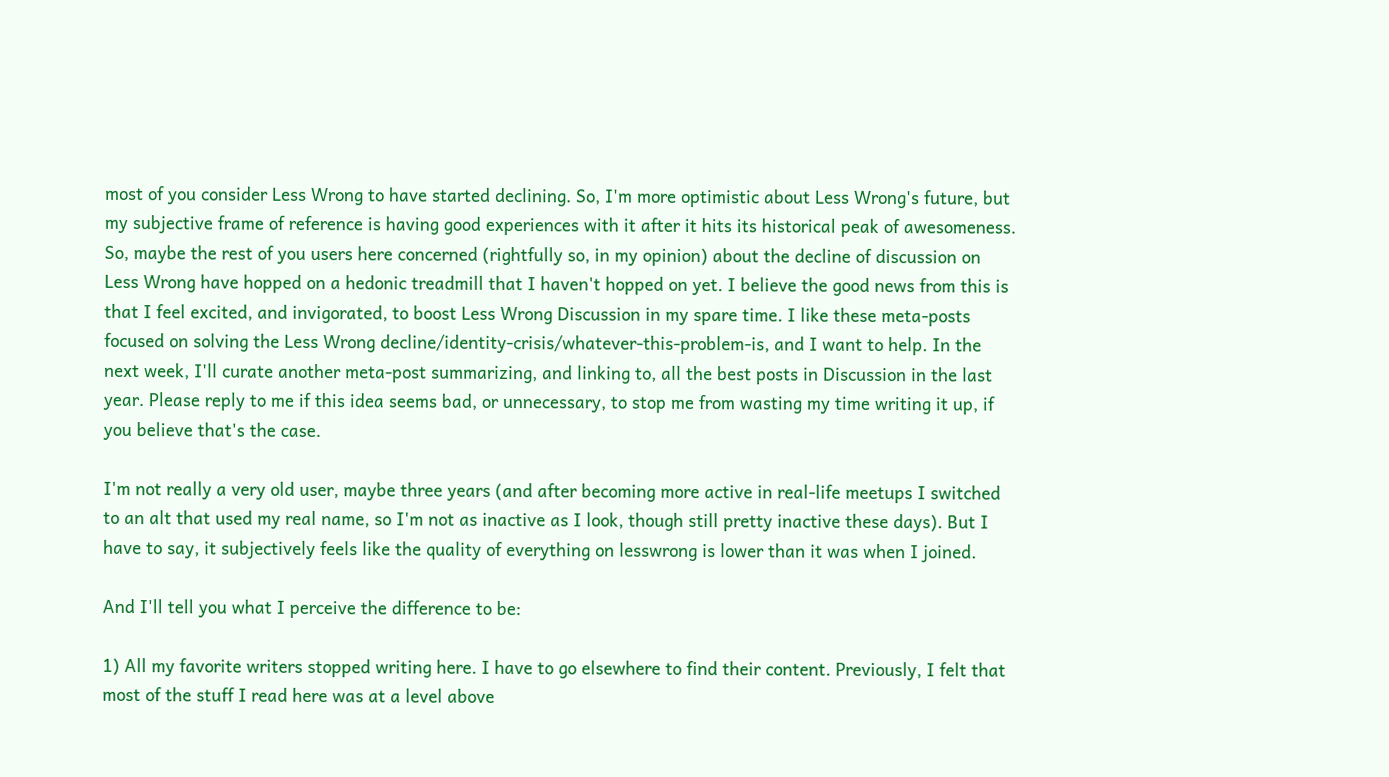most of you consider Less Wrong to have started declining. So, I'm more optimistic about Less Wrong's future, but my subjective frame of reference is having good experiences with it after it hits its historical peak of awesomeness. So, maybe the rest of you users here concerned (rightfully so, in my opinion) about the decline of discussion on Less Wrong have hopped on a hedonic treadmill that I haven't hopped on yet. I believe the good news from this is that I feel excited, and invigorated, to boost Less Wrong Discussion in my spare time. I like these meta-posts focused on solving the Less Wrong decline/identity-crisis/whatever-this-problem-is, and I want to help. In the next week, I'll curate another meta-post summarizing, and linking to, all the best posts in Discussion in the last year. Please reply to me if this idea seems bad, or unnecessary, to stop me from wasting my time writing it up, if you believe that's the case.

I'm not really a very old user, maybe three years (and after becoming more active in real-life meetups I switched to an alt that used my real name, so I'm not as inactive as I look, though still pretty inactive these days). But I have to say, it subjectively feels like the quality of everything on lesswrong is lower than it was when I joined.

And I'll tell you what I perceive the difference to be:

1) All my favorite writers stopped writing here. I have to go elsewhere to find their content. Previously, I felt that most of the stuff I read here was at a level above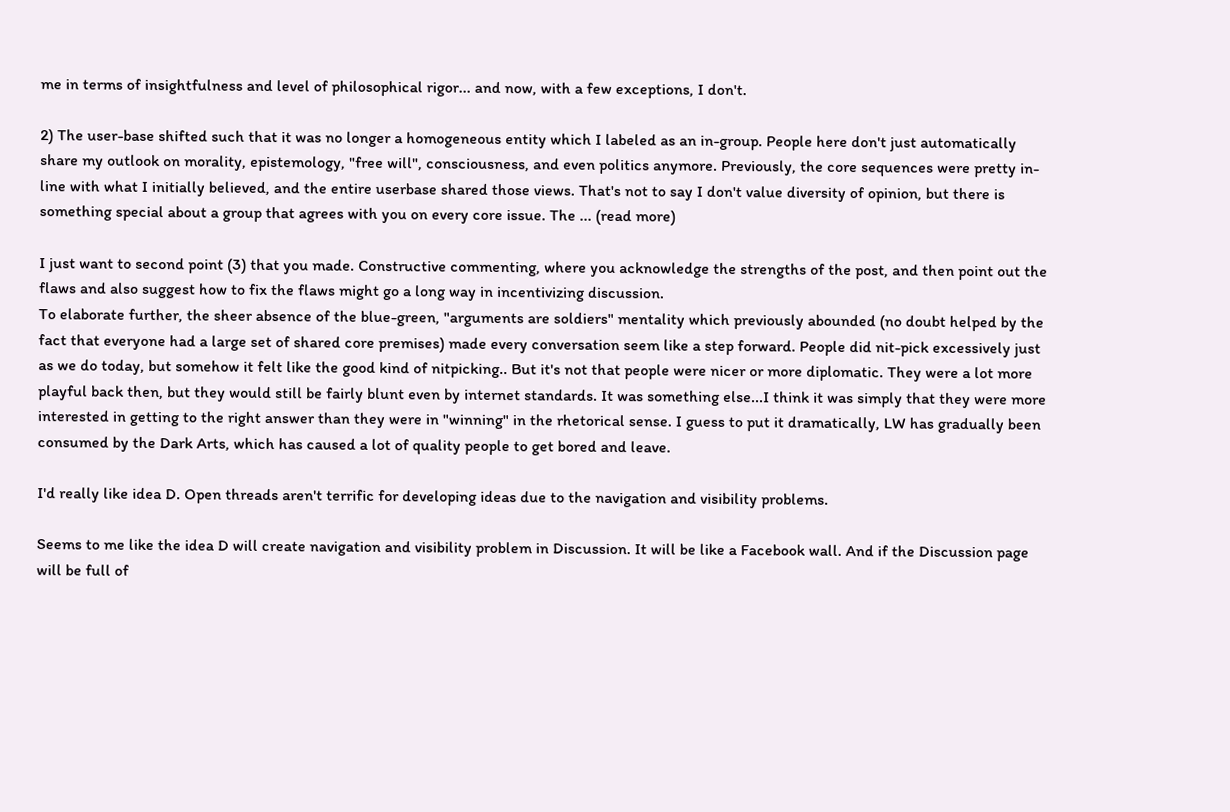me in terms of insightfulness and level of philosophical rigor... and now, with a few exceptions, I don't.

2) The user-base shifted such that it was no longer a homogeneous entity which I labeled as an in-group. People here don't just automatically share my outlook on morality, epistemology, "free will", consciousness, and even politics anymore. Previously, the core sequences were pretty in-line with what I initially believed, and the entire userbase shared those views. That's not to say I don't value diversity of opinion, but there is something special about a group that agrees with you on every core issue. The ... (read more)

I just want to second point (3) that you made. Constructive commenting, where you acknowledge the strengths of the post, and then point out the flaws and also suggest how to fix the flaws might go a long way in incentivizing discussion.
To elaborate further, the sheer absence of the blue-green, "arguments are soldiers" mentality which previously abounded (no doubt helped by the fact that everyone had a large set of shared core premises) made every conversation seem like a step forward. People did nit-pick excessively just as we do today, but somehow it felt like the good kind of nitpicking.. But it's not that people were nicer or more diplomatic. They were a lot more playful back then, but they would still be fairly blunt even by internet standards. It was something else...I think it was simply that they were more interested in getting to the right answer than they were in "winning" in the rhetorical sense. I guess to put it dramatically, LW has gradually been consumed by the Dark Arts, which has caused a lot of quality people to get bored and leave.

I'd really like idea D. Open threads aren't terrific for developing ideas due to the navigation and visibility problems.

Seems to me like the idea D will create navigation and visibility problem in Discussion. It will be like a Facebook wall. And if the Discussion page will be full of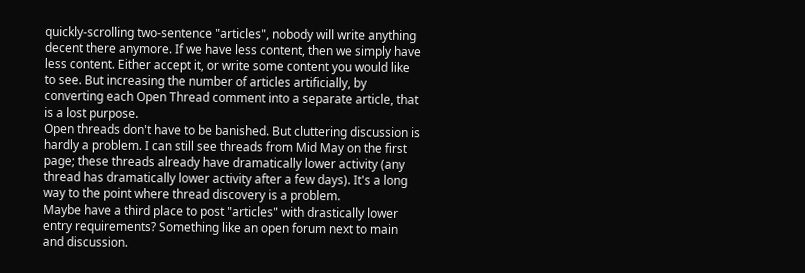quickly-scrolling two-sentence "articles", nobody will write anything decent there anymore. If we have less content, then we simply have less content. Either accept it, or write some content you would like to see. But increasing the number of articles artificially, by converting each Open Thread comment into a separate article, that is a lost purpose.
Open threads don't have to be banished. But cluttering discussion is hardly a problem. I can still see threads from Mid May on the first page; these threads already have dramatically lower activity (any thread has dramatically lower activity after a few days). It's a long way to the point where thread discovery is a problem.
Maybe have a third place to post "articles" with drastically lower entry requirements? Something like an open forum next to main and discussion.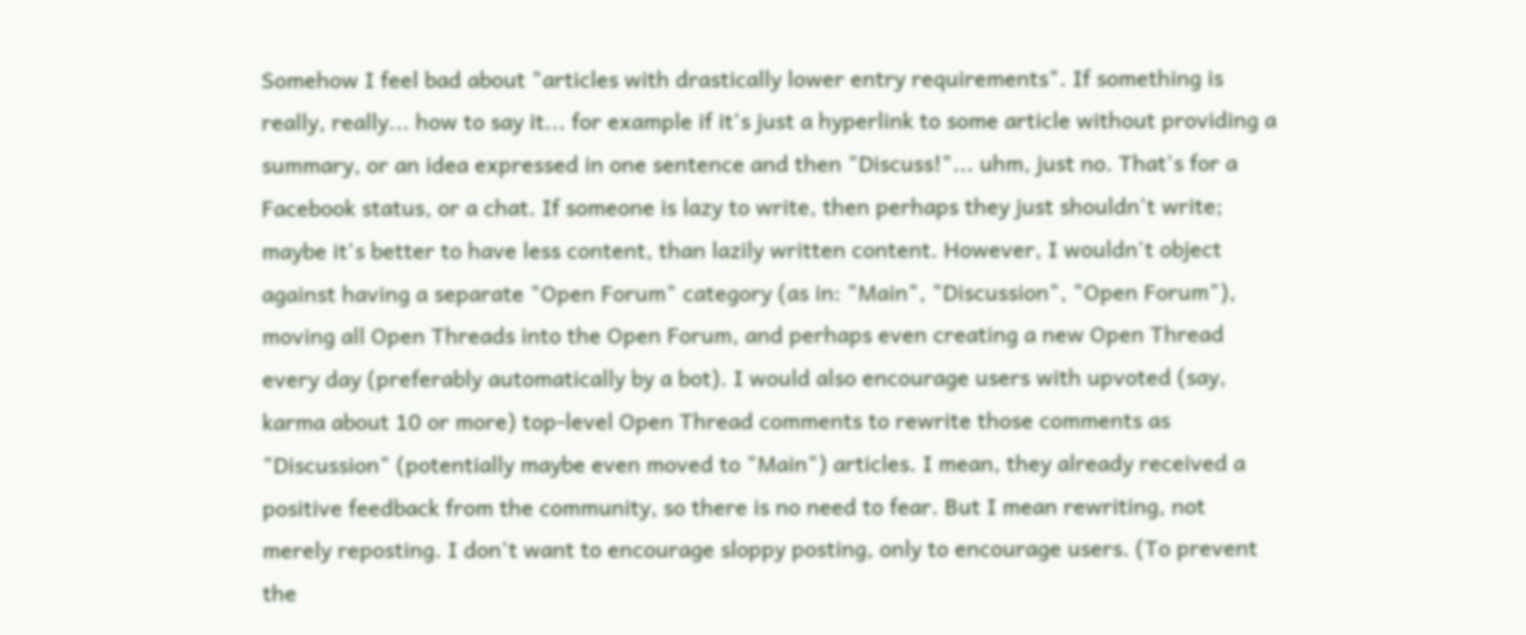Somehow I feel bad about "articles with drastically lower entry requirements". If something is really, really... how to say it... for example if it's just a hyperlink to some article without providing a summary, or an idea expressed in one sentence and then "Discuss!"... uhm, just no. That's for a Facebook status, or a chat. If someone is lazy to write, then perhaps they just shouldn't write; maybe it's better to have less content, than lazily written content. However, I wouldn't object against having a separate "Open Forum" category (as in: "Main", "Discussion", "Open Forum"), moving all Open Threads into the Open Forum, and perhaps even creating a new Open Thread every day (preferably automatically by a bot). I would also encourage users with upvoted (say, karma about 10 or more) top-level Open Thread comments to rewrite those comments as "Discussion" (potentially maybe even moved to "Main") articles. I mean, they already received a positive feedback from the community, so there is no need to fear. But I mean rewriting, not merely reposting. I don't want to encourage sloppy posting, only to encourage users. (To prevent the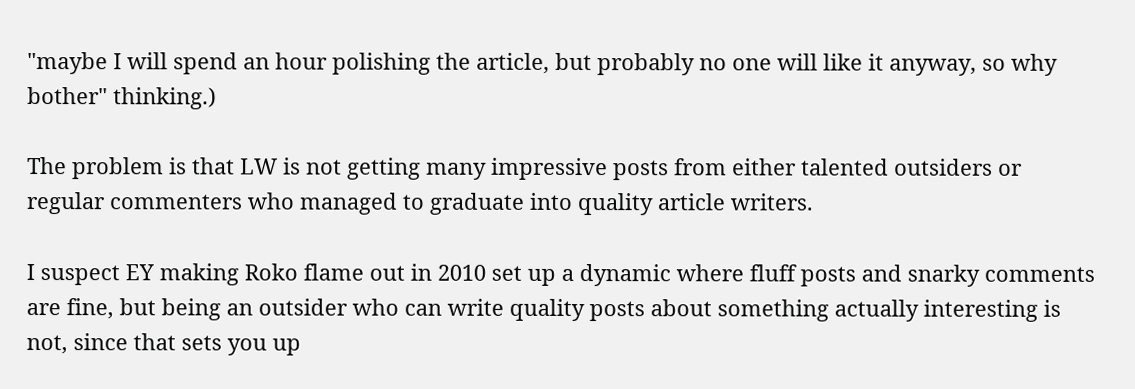"maybe I will spend an hour polishing the article, but probably no one will like it anyway, so why bother" thinking.)

The problem is that LW is not getting many impressive posts from either talented outsiders or regular commenters who managed to graduate into quality article writers.

I suspect EY making Roko flame out in 2010 set up a dynamic where fluff posts and snarky comments are fine, but being an outsider who can write quality posts about something actually interesting is not, since that sets you up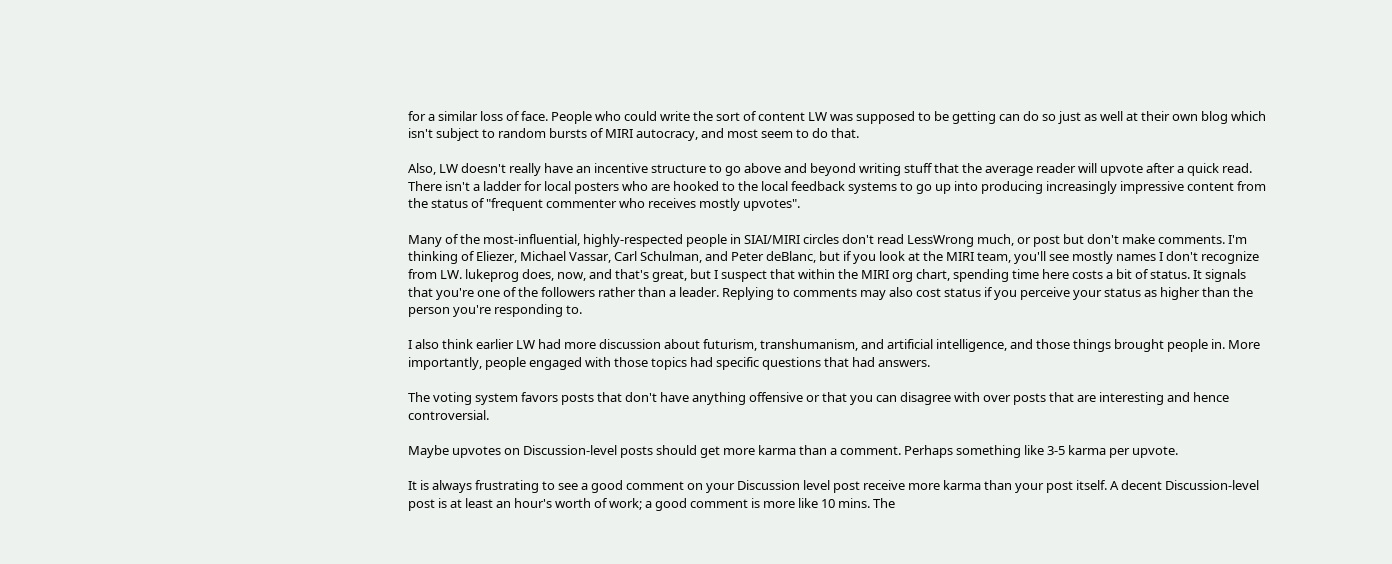for a similar loss of face. People who could write the sort of content LW was supposed to be getting can do so just as well at their own blog which isn't subject to random bursts of MIRI autocracy, and most seem to do that.

Also, LW doesn't really have an incentive structure to go above and beyond writing stuff that the average reader will upvote after a quick read. There isn't a ladder for local posters who are hooked to the local feedback systems to go up into producing increasingly impressive content from the status of "frequent commenter who receives mostly upvotes".

Many of the most-influential, highly-respected people in SIAI/MIRI circles don't read LessWrong much, or post but don't make comments. I'm thinking of Eliezer, Michael Vassar, Carl Schulman, and Peter deBlanc, but if you look at the MIRI team, you'll see mostly names I don't recognize from LW. lukeprog does, now, and that's great, but I suspect that within the MIRI org chart, spending time here costs a bit of status. It signals that you're one of the followers rather than a leader. Replying to comments may also cost status if you perceive your status as higher than the person you're responding to.

I also think earlier LW had more discussion about futurism, transhumanism, and artificial intelligence, and those things brought people in. More importantly, people engaged with those topics had specific questions that had answers.

The voting system favors posts that don't have anything offensive or that you can disagree with over posts that are interesting and hence controversial.

Maybe upvotes on Discussion-level posts should get more karma than a comment. Perhaps something like 3-5 karma per upvote.

It is always frustrating to see a good comment on your Discussion level post receive more karma than your post itself. A decent Discussion-level post is at least an hour's worth of work; a good comment is more like 10 mins. The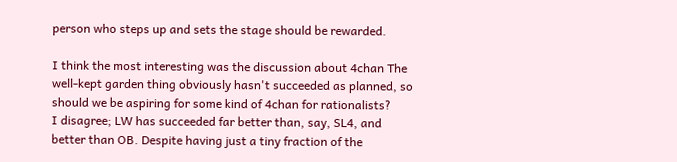person who steps up and sets the stage should be rewarded.

I think the most interesting was the discussion about 4chan The well-kept garden thing obviously hasn't succeeded as planned, so should we be aspiring for some kind of 4chan for rationalists?
I disagree; LW has succeeded far better than, say, SL4, and better than OB. Despite having just a tiny fraction of the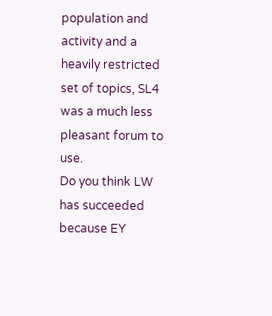population and activity and a heavily restricted set of topics, SL4 was a much less pleasant forum to use.
Do you think LW has succeeded because EY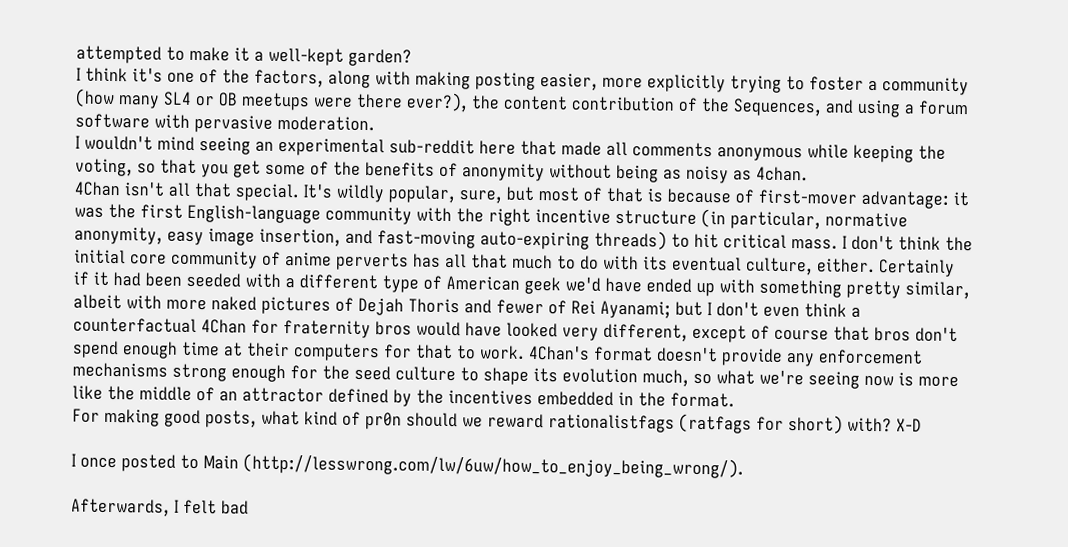attempted to make it a well-kept garden?
I think it's one of the factors, along with making posting easier, more explicitly trying to foster a community (how many SL4 or OB meetups were there ever?), the content contribution of the Sequences, and using a forum software with pervasive moderation.
I wouldn't mind seeing an experimental sub-reddit here that made all comments anonymous while keeping the voting, so that you get some of the benefits of anonymity without being as noisy as 4chan.
4Chan isn't all that special. It's wildly popular, sure, but most of that is because of first-mover advantage: it was the first English-language community with the right incentive structure (in particular, normative anonymity, easy image insertion, and fast-moving auto-expiring threads) to hit critical mass. I don't think the initial core community of anime perverts has all that much to do with its eventual culture, either. Certainly if it had been seeded with a different type of American geek we'd have ended up with something pretty similar, albeit with more naked pictures of Dejah Thoris and fewer of Rei Ayanami; but I don't even think a counterfactual 4Chan for fraternity bros would have looked very different, except of course that bros don't spend enough time at their computers for that to work. 4Chan's format doesn't provide any enforcement mechanisms strong enough for the seed culture to shape its evolution much, so what we're seeing now is more like the middle of an attractor defined by the incentives embedded in the format.
For making good posts, what kind of pr0n should we reward rationalistfags (ratfags for short) with? X-D

I once posted to Main (http://lesswrong.com/lw/6uw/how_to_enjoy_being_wrong/).

Afterwards, I felt bad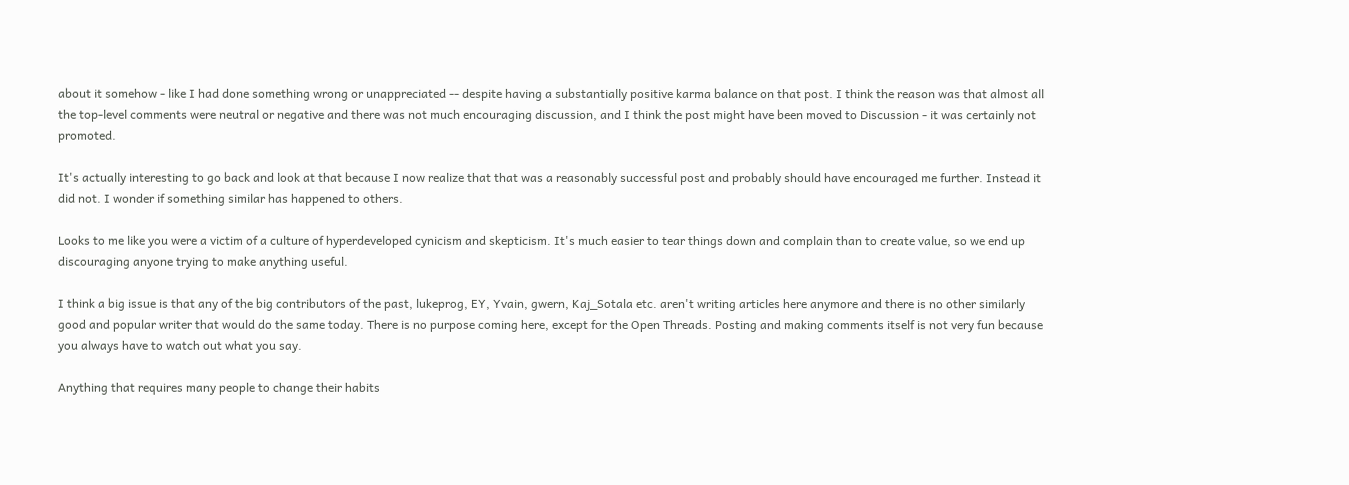about it somehow - like I had done something wrong or unappreciated -- despite having a substantially positive karma balance on that post. I think the reason was that almost all the top-level comments were neutral or negative and there was not much encouraging discussion, and I think the post might have been moved to Discussion - it was certainly not promoted.

It's actually interesting to go back and look at that because I now realize that that was a reasonably successful post and probably should have encouraged me further. Instead it did not. I wonder if something similar has happened to others.

Looks to me like you were a victim of a culture of hyperdeveloped cynicism and skepticism. It's much easier to tear things down and complain than to create value, so we end up discouraging anyone trying to make anything useful.

I think a big issue is that any of the big contributors of the past, lukeprog, EY, Yvain, gwern, Kaj_Sotala etc. aren't writing articles here anymore and there is no other similarly good and popular writer that would do the same today. There is no purpose coming here, except for the Open Threads. Posting and making comments itself is not very fun because you always have to watch out what you say.

Anything that requires many people to change their habits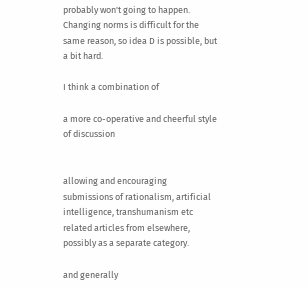probably won't going to happen. Changing norms is difficult for the same reason, so idea D is possible, but a bit hard.

I think a combination of

a more co-operative and cheerful style of discussion


allowing and encouraging submissions of rationalism, artificial intelligence, transhumanism etc related articles from elsewhere, possibly as a separate category.

and generally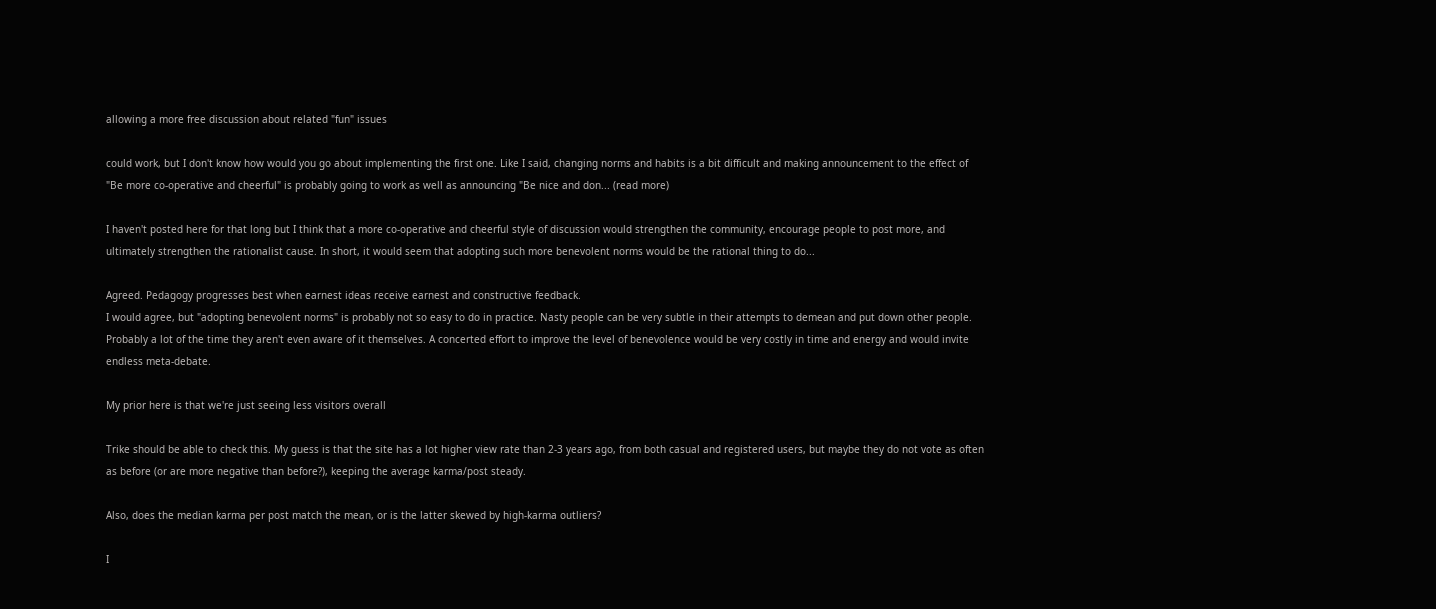allowing a more free discussion about related "fun" issues

could work, but I don't know how would you go about implementing the first one. Like I said, changing norms and habits is a bit difficult and making announcement to the effect of "Be more co-operative and cheerful" is probably going to work as well as announcing "Be nice and don... (read more)

I haven't posted here for that long but I think that a more co-operative and cheerful style of discussion would strengthen the community, encourage people to post more, and ultimately strengthen the rationalist cause. In short, it would seem that adopting such more benevolent norms would be the rational thing to do...

Agreed. Pedagogy progresses best when earnest ideas receive earnest and constructive feedback.
I would agree, but "adopting benevolent norms" is probably not so easy to do in practice. Nasty people can be very subtle in their attempts to demean and put down other people. Probably a lot of the time they aren't even aware of it themselves. A concerted effort to improve the level of benevolence would be very costly in time and energy and would invite endless meta-debate.

My prior here is that we're just seeing less visitors overall

Trike should be able to check this. My guess is that the site has a lot higher view rate than 2-3 years ago, from both casual and registered users, but maybe they do not vote as often as before (or are more negative than before?), keeping the average karma/post steady.

Also, does the median karma per post match the mean, or is the latter skewed by high-karma outliers?

I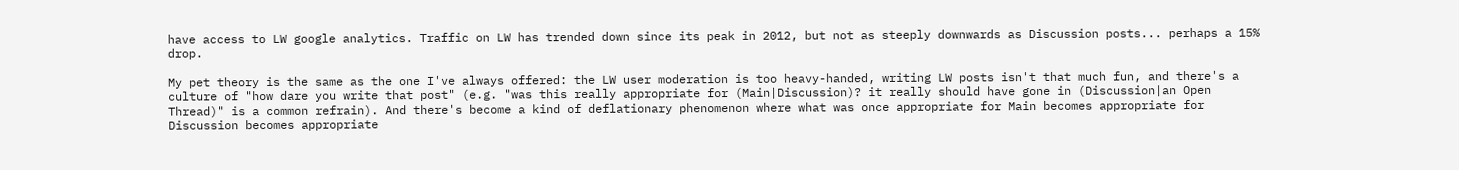have access to LW google analytics. Traffic on LW has trended down since its peak in 2012, but not as steeply downwards as Discussion posts... perhaps a 15% drop.

My pet theory is the same as the one I've always offered: the LW user moderation is too heavy-handed, writing LW posts isn't that much fun, and there's a culture of "how dare you write that post" (e.g. "was this really appropriate for (Main|Discussion)? it really should have gone in (Discussion|an Open Thread)" is a common refrain). And there's become a kind of deflationary phenomenon where what was once appropriate for Main becomes appropriate for Discussion becomes appropriate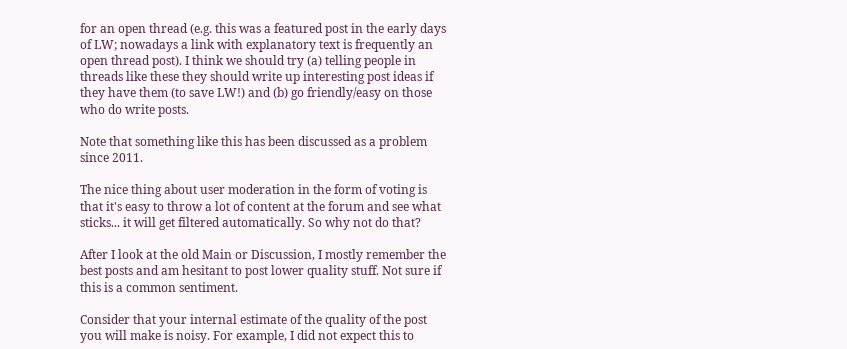for an open thread (e.g. this was a featured post in the early days of LW; nowadays a link with explanatory text is frequently an open thread post). I think we should try (a) telling people in threads like these they should write up interesting post ideas if they have them (to save LW!) and (b) go friendly/easy on those who do write posts.

Note that something like this has been discussed as a problem since 2011.

The nice thing about user moderation in the form of voting is that it's easy to throw a lot of content at the forum and see what sticks... it will get filtered automatically. So why not do that?

After I look at the old Main or Discussion, I mostly remember the best posts and am hesitant to post lower quality stuff. Not sure if this is a common sentiment.

Consider that your internal estimate of the quality of the post you will make is noisy. For example, I did not expect this to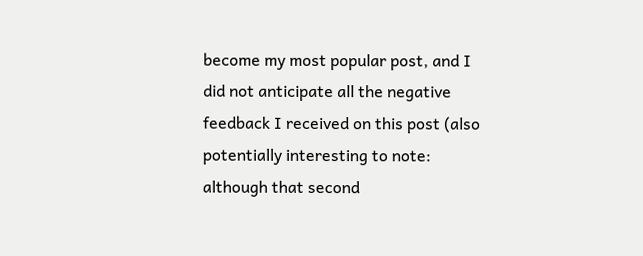become my most popular post, and I did not anticipate all the negative feedback I received on this post (also potentially interesting to note: although that second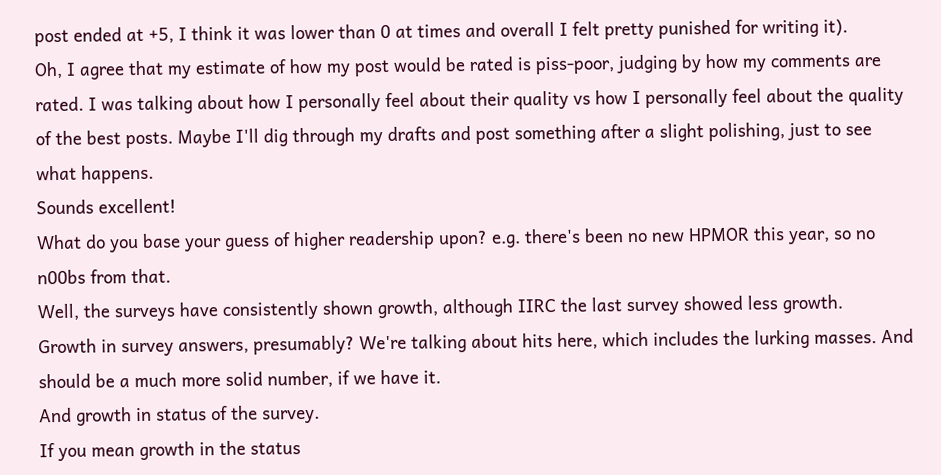post ended at +5, I think it was lower than 0 at times and overall I felt pretty punished for writing it).
Oh, I agree that my estimate of how my post would be rated is piss-poor, judging by how my comments are rated. I was talking about how I personally feel about their quality vs how I personally feel about the quality of the best posts. Maybe I'll dig through my drafts and post something after a slight polishing, just to see what happens.
Sounds excellent!
What do you base your guess of higher readership upon? e.g. there's been no new HPMOR this year, so no n00bs from that.
Well, the surveys have consistently shown growth, although IIRC the last survey showed less growth.
Growth in survey answers, presumably? We're talking about hits here, which includes the lurking masses. And should be a much more solid number, if we have it.
And growth in status of the survey.
If you mean growth in the status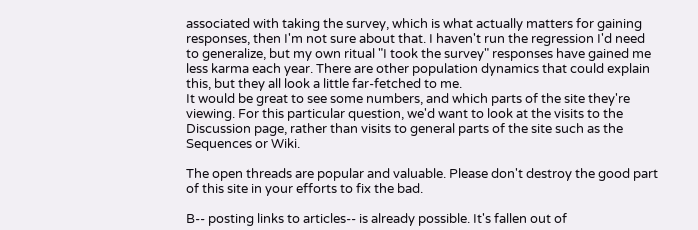associated with taking the survey, which is what actually matters for gaining responses, then I'm not sure about that. I haven't run the regression I'd need to generalize, but my own ritual "I took the survey" responses have gained me less karma each year. There are other population dynamics that could explain this, but they all look a little far-fetched to me.
It would be great to see some numbers, and which parts of the site they're viewing. For this particular question, we'd want to look at the visits to the Discussion page, rather than visits to general parts of the site such as the Sequences or Wiki.

The open threads are popular and valuable. Please don't destroy the good part of this site in your efforts to fix the bad.

B-- posting links to articles-- is already possible. It's fallen out of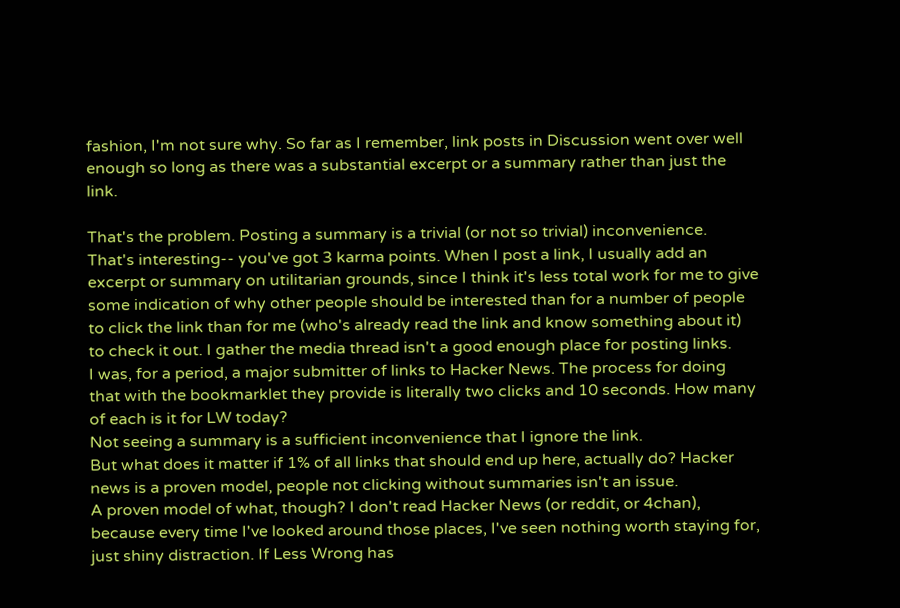fashion, I'm not sure why. So far as I remember, link posts in Discussion went over well enough so long as there was a substantial excerpt or a summary rather than just the link.

That's the problem. Posting a summary is a trivial (or not so trivial) inconvenience.
That's interesting-- you've got 3 karma points. When I post a link, I usually add an excerpt or summary on utilitarian grounds, since I think it's less total work for me to give some indication of why other people should be interested than for a number of people to click the link than for me (who's already read the link and know something about it) to check it out. I gather the media thread isn't a good enough place for posting links.
I was, for a period, a major submitter of links to Hacker News. The process for doing that with the bookmarklet they provide is literally two clicks and 10 seconds. How many of each is it for LW today?
Not seeing a summary is a sufficient inconvenience that I ignore the link.
But what does it matter if 1% of all links that should end up here, actually do? Hacker news is a proven model, people not clicking without summaries isn't an issue.
A proven model of what, though? I don't read Hacker News (or reddit, or 4chan), because every time I've looked around those places, I've seen nothing worth staying for, just shiny distraction. If Less Wrong has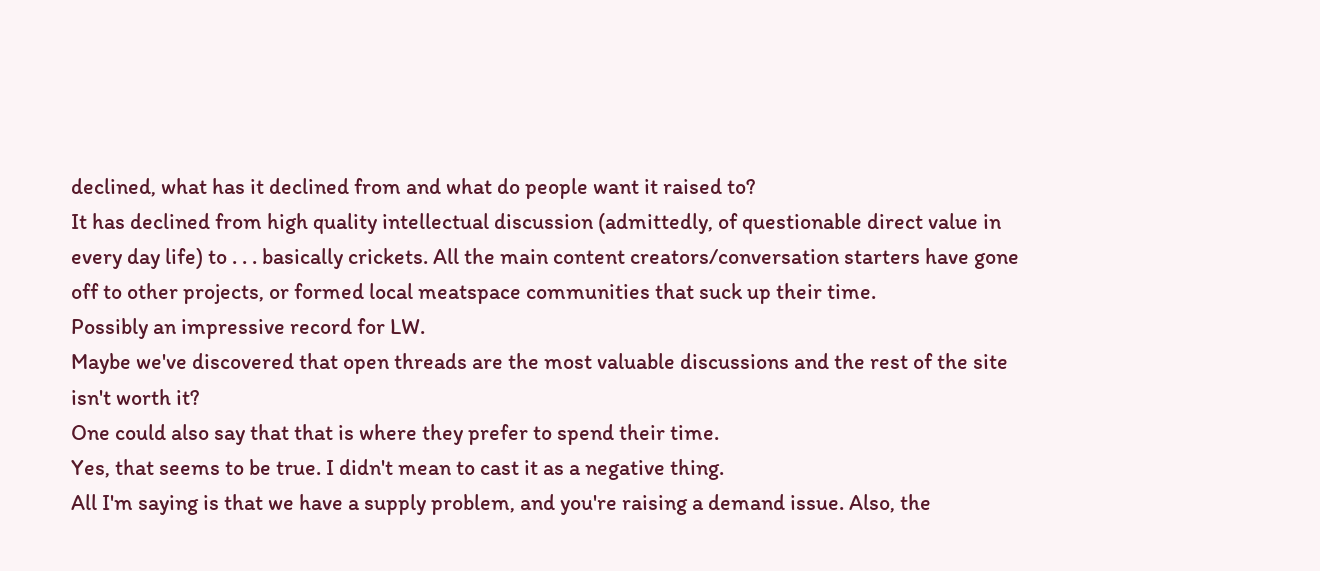declined, what has it declined from and what do people want it raised to?
It has declined from high quality intellectual discussion (admittedly, of questionable direct value in every day life) to . . . basically crickets. All the main content creators/conversation starters have gone off to other projects, or formed local meatspace communities that suck up their time.
Possibly an impressive record for LW.
Maybe we've discovered that open threads are the most valuable discussions and the rest of the site isn't worth it?
One could also say that that is where they prefer to spend their time.
Yes, that seems to be true. I didn't mean to cast it as a negative thing.
All I'm saying is that we have a supply problem, and you're raising a demand issue. Also, the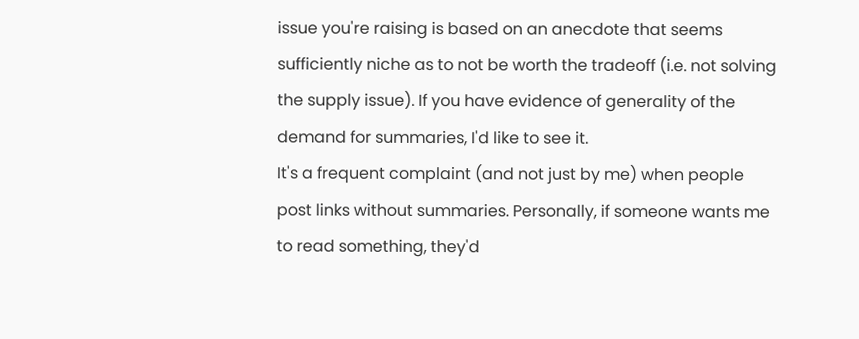issue you're raising is based on an anecdote that seems sufficiently niche as to not be worth the tradeoff (i.e. not solving the supply issue). If you have evidence of generality of the demand for summaries, I'd like to see it.
It's a frequent complaint (and not just by me) when people post links without summaries. Personally, if someone wants me to read something, they'd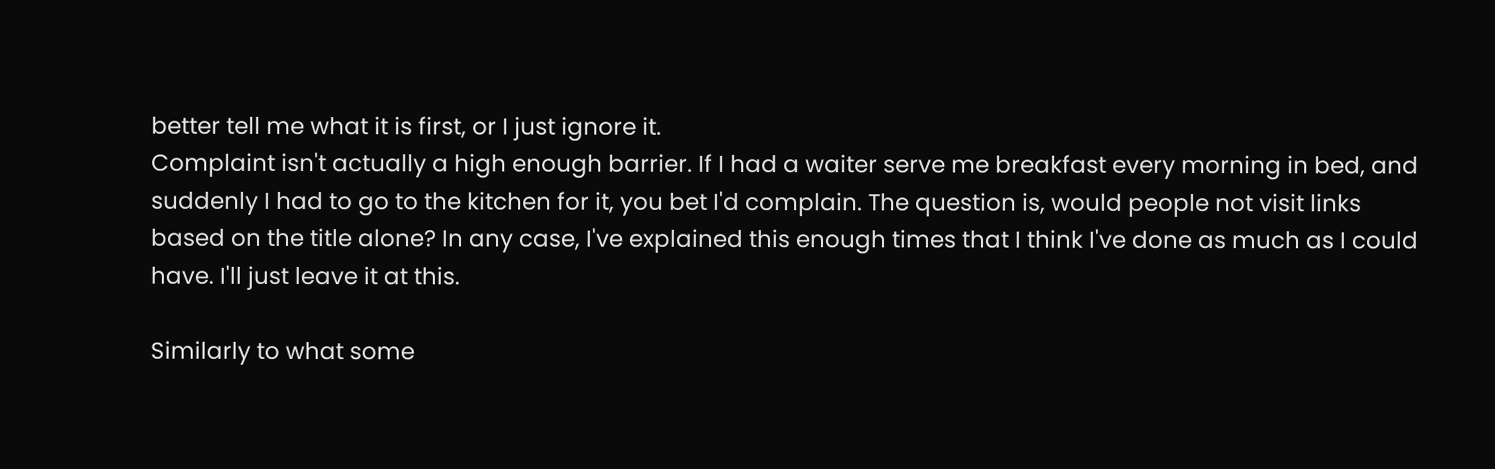better tell me what it is first, or I just ignore it.
Complaint isn't actually a high enough barrier. If I had a waiter serve me breakfast every morning in bed, and suddenly I had to go to the kitchen for it, you bet I'd complain. The question is, would people not visit links based on the title alone? In any case, I've explained this enough times that I think I've done as much as I could have. I'll just leave it at this.

Similarly to what some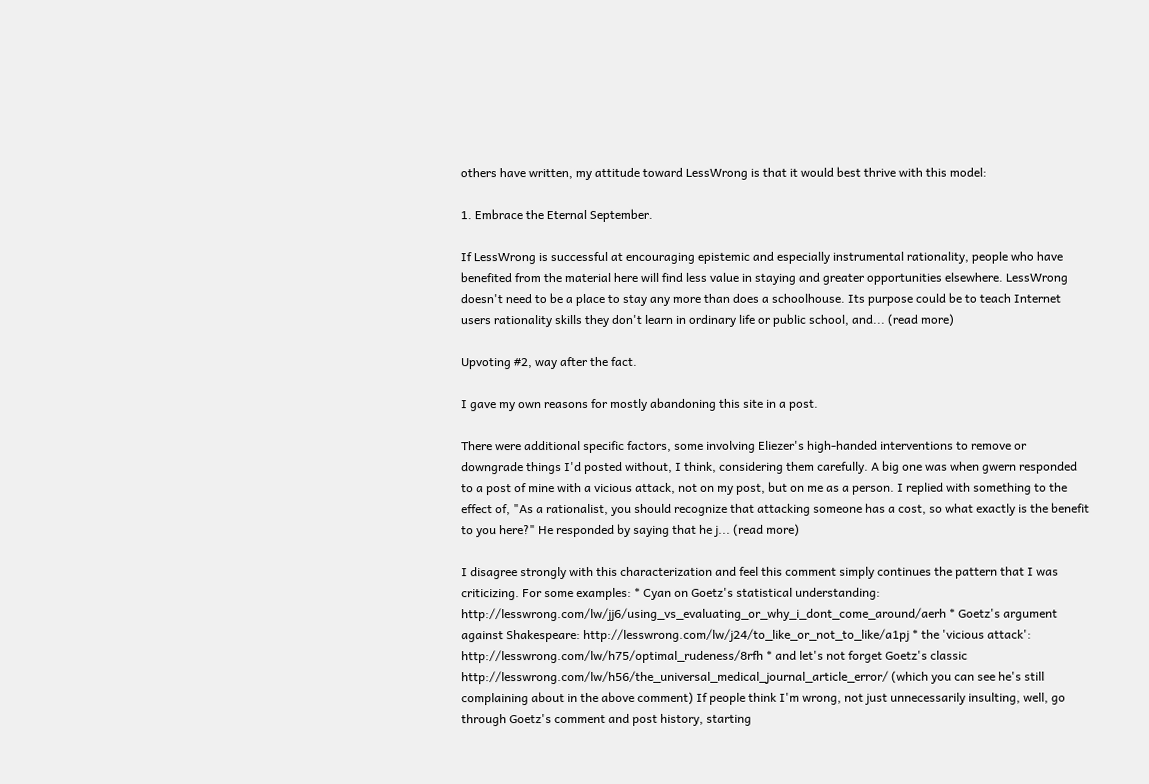others have written, my attitude toward LessWrong is that it would best thrive with this model:

1. Embrace the Eternal September.

If LessWrong is successful at encouraging epistemic and especially instrumental rationality, people who have benefited from the material here will find less value in staying and greater opportunities elsewhere. LessWrong doesn't need to be a place to stay any more than does a schoolhouse. Its purpose could be to teach Internet users rationality skills they don't learn in ordinary life or public school, and... (read more)

Upvoting #2, way after the fact.

I gave my own reasons for mostly abandoning this site in a post.

There were additional specific factors, some involving Eliezer's high-handed interventions to remove or downgrade things I'd posted without, I think, considering them carefully. A big one was when gwern responded to a post of mine with a vicious attack, not on my post, but on me as a person. I replied with something to the effect of, "As a rationalist, you should recognize that attacking someone has a cost, so what exactly is the benefit to you here?" He responded by saying that he j... (read more)

I disagree strongly with this characterization and feel this comment simply continues the pattern that I was criticizing. For some examples: * Cyan on Goetz's statistical understanding: http://lesswrong.com/lw/jj6/using_vs_evaluating_or_why_i_dont_come_around/aerh * Goetz's argument against Shakespeare: http://lesswrong.com/lw/j24/to_like_or_not_to_like/a1pj * the 'vicious attack': http://lesswrong.com/lw/h75/optimal_rudeness/8rfh * and let's not forget Goetz's classic http://lesswrong.com/lw/h56/the_universal_medical_journal_article_error/ (which you can see he's still complaining about in the above comment) If people think I'm wrong, not just unnecessarily insulting, well, go through Goetz's comment and post history, starting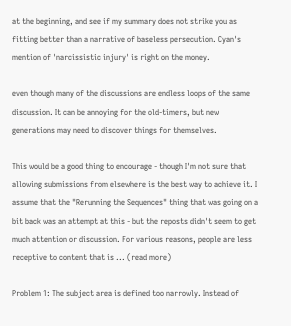at the beginning, and see if my summary does not strike you as fitting better than a narrative of baseless persecution. Cyan's mention of 'narcissistic injury' is right on the money.

even though many of the discussions are endless loops of the same discussion. It can be annoying for the old-timers, but new generations may need to discover things for themselves.

This would be a good thing to encourage - though I'm not sure that allowing submissions from elsewhere is the best way to achieve it. I assume that the "Rerunning the Sequences" thing that was going on a bit back was an attempt at this - but the reposts didn't seem to get much attention or discussion. For various reasons, people are less receptive to content that is ... (read more)

Problem 1: The subject area is defined too narrowly. Instead of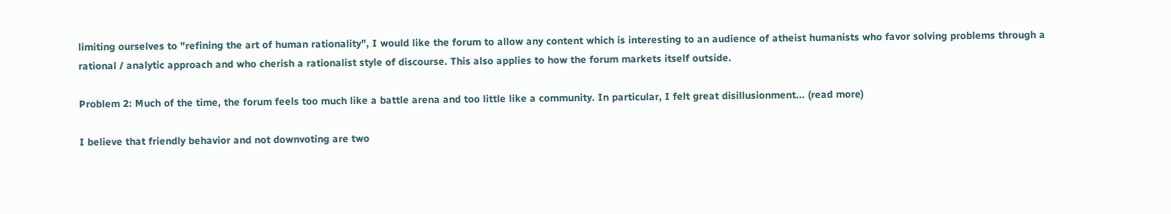limiting ourselves to "refining the art of human rationality", I would like the forum to allow any content which is interesting to an audience of atheist humanists who favor solving problems through a rational / analytic approach and who cherish a rationalist style of discourse. This also applies to how the forum markets itself outside.

Problem 2: Much of the time, the forum feels too much like a battle arena and too little like a community. In particular, I felt great disillusionment... (read more)

I believe that friendly behavior and not downvoting are two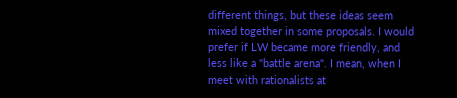different things, but these ideas seem mixed together in some proposals. I would prefer if LW became more friendly, and less like a "battle arena". I mean, when I meet with rationalists at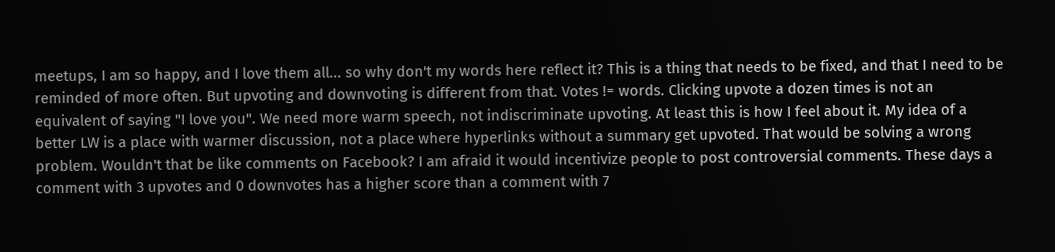meetups, I am so happy, and I love them all... so why don't my words here reflect it? This is a thing that needs to be fixed, and that I need to be reminded of more often. But upvoting and downvoting is different from that. Votes != words. Clicking upvote a dozen times is not an equivalent of saying "I love you". We need more warm speech, not indiscriminate upvoting. At least this is how I feel about it. My idea of a better LW is a place with warmer discussion, not a place where hyperlinks without a summary get upvoted. That would be solving a wrong problem. Wouldn't that be like comments on Facebook? I am afraid it would incentivize people to post controversial comments. These days a comment with 3 upvotes and 0 downvotes has a higher score than a comment with 7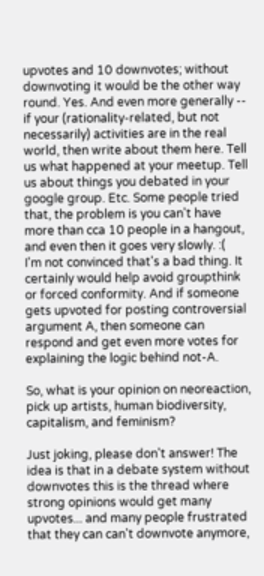upvotes and 10 downvotes; without downvoting it would be the other way round. Yes. And even more generally -- if your (rationality-related, but not necessarily) activities are in the real world, then write about them here. Tell us what happened at your meetup. Tell us about things you debated in your google group. Etc. Some people tried that, the problem is you can't have more than cca 10 people in a hangout, and even then it goes very slowly. :(
I'm not convinced that's a bad thing. It certainly would help avoid groupthink or forced conformity. And if someone gets upvoted for posting controversial argument A, then someone can respond and get even more votes for explaining the logic behind not-A.

So, what is your opinion on neoreaction, pick up artists, human biodiversity, capitalism, and feminism?

Just joking, please don't answer! The idea is that in a debate system without downvotes this is the thread where strong opinions would get many upvotes... and many people frustrated that they can can't downvote anymore,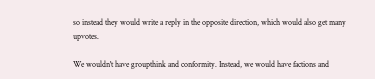so instead they would write a reply in the opposite direction, which would also get many upvotes.

We wouldn't have groupthink and conformity. Instead, we would have factions and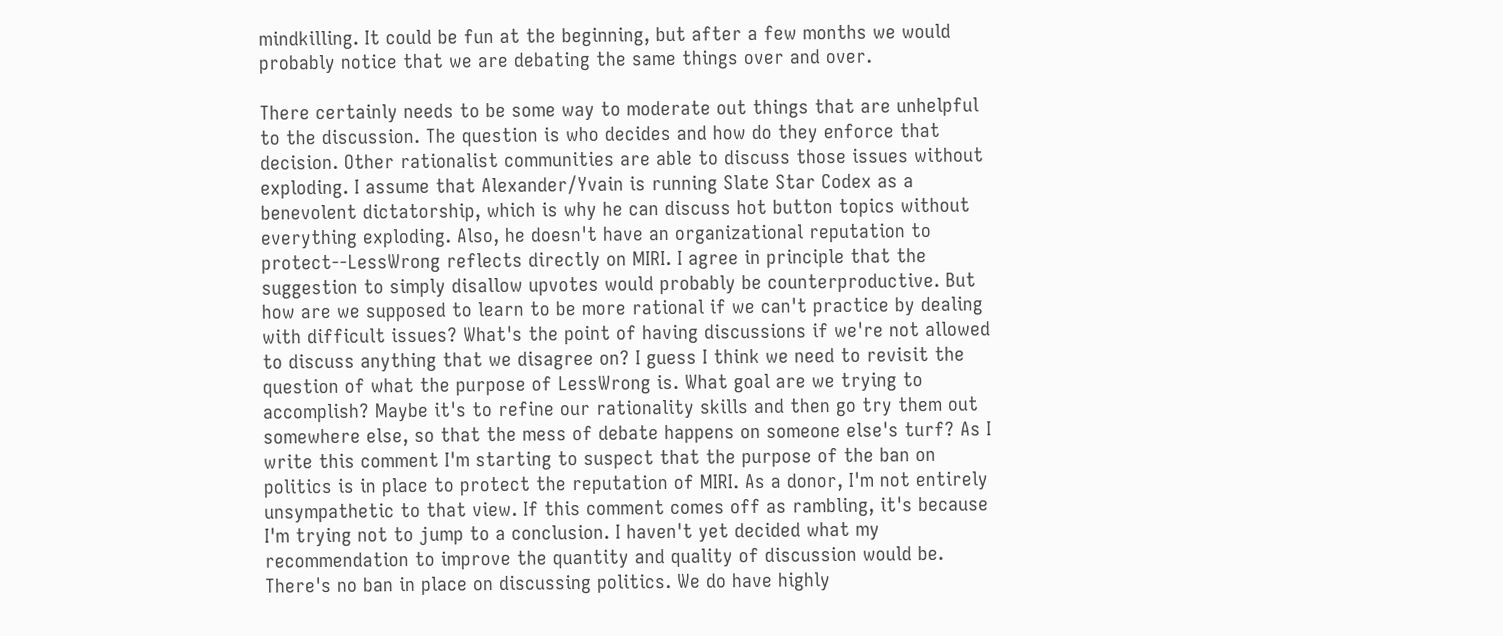mindkilling. It could be fun at the beginning, but after a few months we would probably notice that we are debating the same things over and over.

There certainly needs to be some way to moderate out things that are unhelpful to the discussion. The question is who decides and how do they enforce that decision. Other rationalist communities are able to discuss those issues without exploding. I assume that Alexander/Yvain is running Slate Star Codex as a benevolent dictatorship, which is why he can discuss hot button topics without everything exploding. Also, he doesn't have an organizational reputation to protect--LessWrong reflects directly on MIRI. I agree in principle that the suggestion to simply disallow upvotes would probably be counterproductive. But how are we supposed to learn to be more rational if we can't practice by dealing with difficult issues? What's the point of having discussions if we're not allowed to discuss anything that we disagree on? I guess I think we need to revisit the question of what the purpose of LessWrong is. What goal are we trying to accomplish? Maybe it's to refine our rationality skills and then go try them out somewhere else, so that the mess of debate happens on someone else's turf? As I write this comment I'm starting to suspect that the purpose of the ban on politics is in place to protect the reputation of MIRI. As a donor, I'm not entirely unsympathetic to that view. If this comment comes off as rambling, it's because I'm trying not to jump to a conclusion. I haven't yet decided what my recommendation to improve the quantity and quality of discussion would be.
There's no ban in place on discussing politics. We do have highly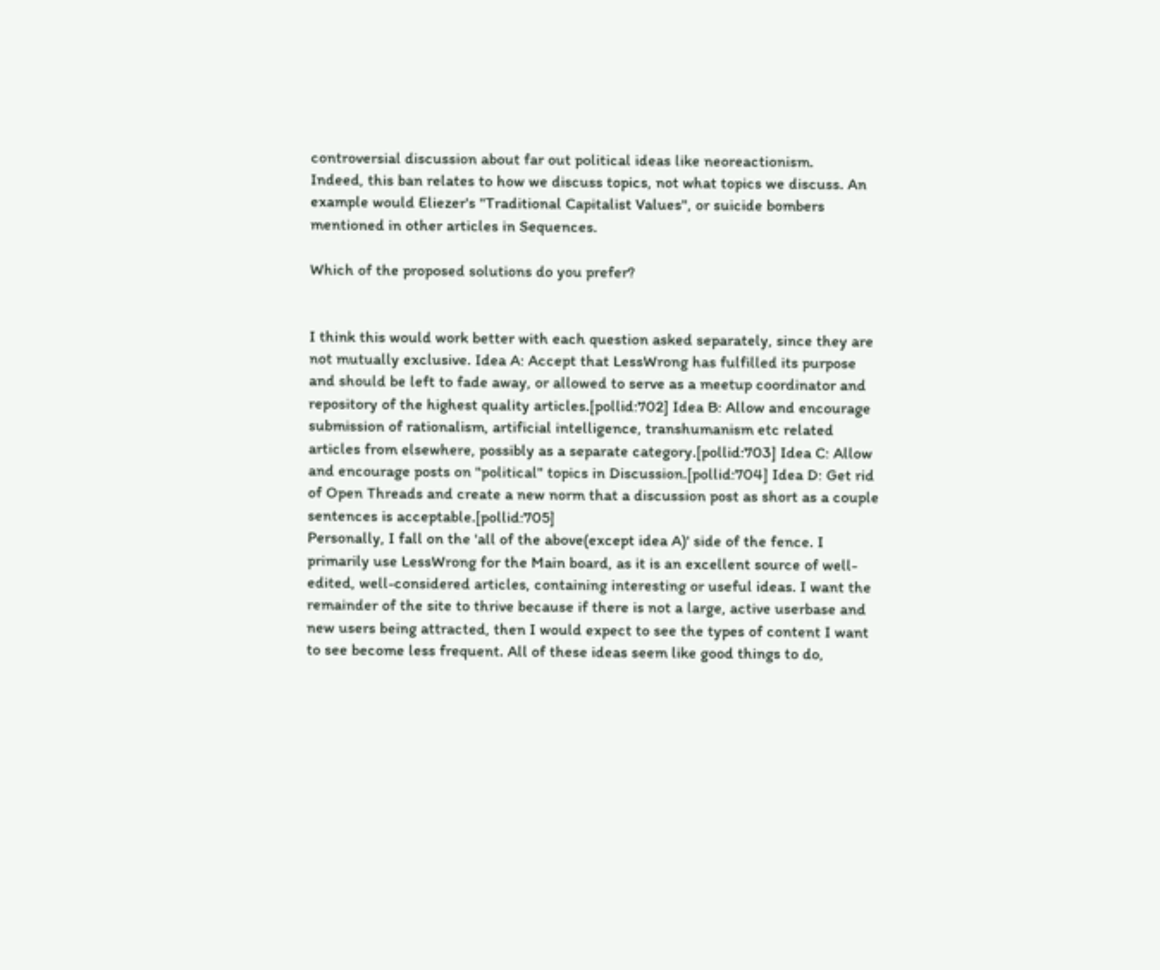controversial discussion about far out political ideas like neoreactionism.
Indeed, this ban relates to how we discuss topics, not what topics we discuss. An example would Eliezer's "Traditional Capitalist Values", or suicide bombers mentioned in other articles in Sequences.

Which of the proposed solutions do you prefer?


I think this would work better with each question asked separately, since they are not mutually exclusive. Idea A: Accept that LessWrong has fulfilled its purpose and should be left to fade away, or allowed to serve as a meetup coordinator and repository of the highest quality articles.[pollid:702] Idea B: Allow and encourage submission of rationalism, artificial intelligence, transhumanism etc related articles from elsewhere, possibly as a separate category.[pollid:703] Idea C: Allow and encourage posts on "political" topics in Discussion.[pollid:704] Idea D: Get rid of Open Threads and create a new norm that a discussion post as short as a couple sentences is acceptable.[pollid:705]
Personally, I fall on the 'all of the above(except idea A)' side of the fence. I primarily use LessWrong for the Main board, as it is an excellent source of well-edited, well-considered articles, containing interesting or useful ideas. I want the remainder of the site to thrive because if there is not a large, active userbase and new users being attracted, then I would expect to see the types of content I want to see become less frequent. All of these ideas seem like good things to do,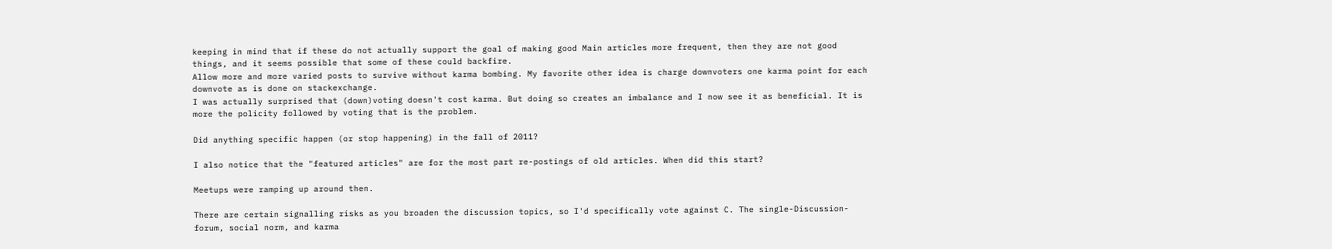keeping in mind that if these do not actually support the goal of making good Main articles more frequent, then they are not good things, and it seems possible that some of these could backfire.
Allow more and more varied posts to survive without karma bombing. My favorite other idea is charge downvoters one karma point for each downvote as is done on stackexchange.
I was actually surprised that (down)voting doesn't cost karma. But doing so creates an imbalance and I now see it as beneficial. It is more the policity followed by voting that is the problem.

Did anything specific happen (or stop happening) in the fall of 2011?

I also notice that the "featured articles" are for the most part re-postings of old articles. When did this start?

Meetups were ramping up around then.

There are certain signalling risks as you broaden the discussion topics, so I'd specifically vote against C. The single-Discussion-forum, social norm, and karma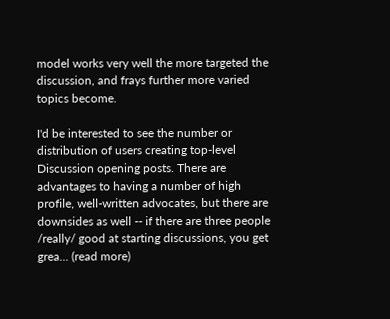model works very well the more targeted the discussion, and frays further more varied topics become.

I'd be interested to see the number or distribution of users creating top-level Discussion opening posts. There are advantages to having a number of high profile, well-written advocates, but there are downsides as well -- if there are three people /really/ good at starting discussions, you get grea... (read more)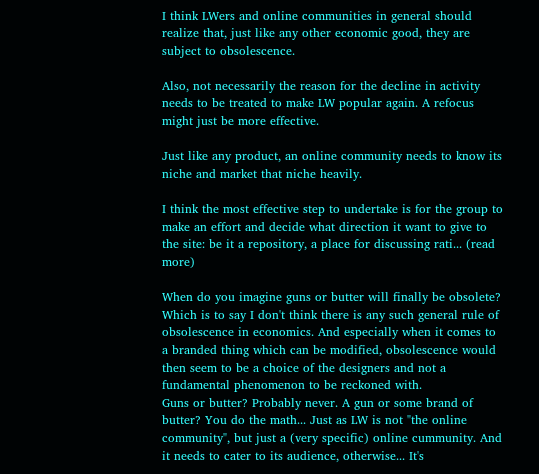I think LWers and online communities in general should realize that, just like any other economic good, they are subject to obsolescence.

Also, not necessarily the reason for the decline in activity needs to be treated to make LW popular again. A refocus might just be more effective.

Just like any product, an online community needs to know its niche and market that niche heavily.

I think the most effective step to undertake is for the group to make an effort and decide what direction it want to give to the site: be it a repository, a place for discussing rati... (read more)

When do you imagine guns or butter will finally be obsolete? Which is to say I don't think there is any such general rule of obsolescence in economics. And especially when it comes to a branded thing which can be modified, obsolescence would then seem to be a choice of the designers and not a fundamental phenomenon to be reckoned with.
Guns or butter? Probably never. A gun or some brand of butter? You do the math... Just as LW is not "the online community", but just a (very specific) online cummunity. And it needs to cater to its audience, otherwise... It's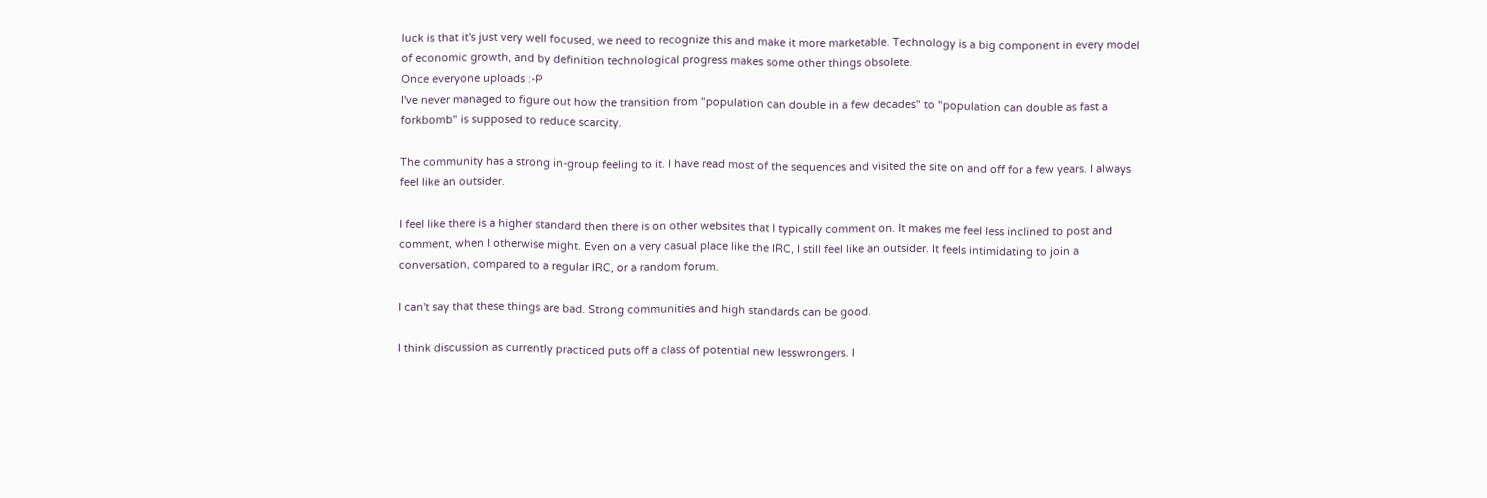luck is that it's just very well focused, we need to recognize this and make it more marketable. Technology is a big component in every model of economic growth, and by definition technological progress makes some other things obsolete.
Once everyone uploads :-P
I've never managed to figure out how the transition from "population can double in a few decades" to "population can double as fast a forkbomb" is supposed to reduce scarcity.

The community has a strong in-group feeling to it. I have read most of the sequences and visited the site on and off for a few years. I always feel like an outsider.

I feel like there is a higher standard then there is on other websites that I typically comment on. It makes me feel less inclined to post and comment, when I otherwise might. Even on a very casual place like the IRC, I still feel like an outsider. It feels intimidating to join a conversation, compared to a regular IRC, or a random forum.

I can't say that these things are bad. Strong communities and high standards can be good.

I think discussion as currently practiced puts off a class of potential new lesswrongers. I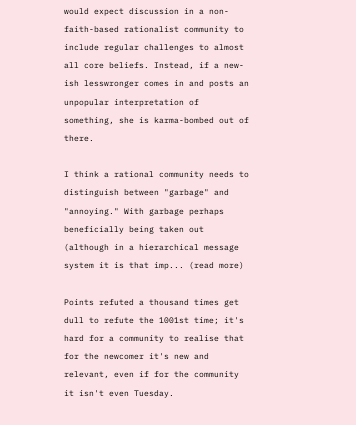would expect discussion in a non-faith-based rationalist community to include regular challenges to almost all core beliefs. Instead, if a new-ish lesswronger comes in and posts an unpopular interpretation of something, she is karma-bombed out of there.

I think a rational community needs to distinguish between "garbage" and "annoying." With garbage perhaps beneficially being taken out (although in a hierarchical message system it is that imp... (read more)

Points refuted a thousand times get dull to refute the 1001st time; it's hard for a community to realise that for the newcomer it's new and relevant, even if for the community it isn't even Tuesday.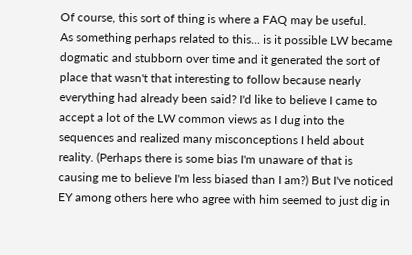Of course, this sort of thing is where a FAQ may be useful.
As something perhaps related to this... is it possible LW became dogmatic and stubborn over time and it generated the sort of place that wasn't that interesting to follow because nearly everything had already been said? I'd like to believe I came to accept a lot of the LW common views as I dug into the sequences and realized many misconceptions I held about reality. (Perhaps there is some bias I'm unaware of that is causing me to believe I'm less biased than I am?) But I've noticed EY among others here who agree with him seemed to just dig in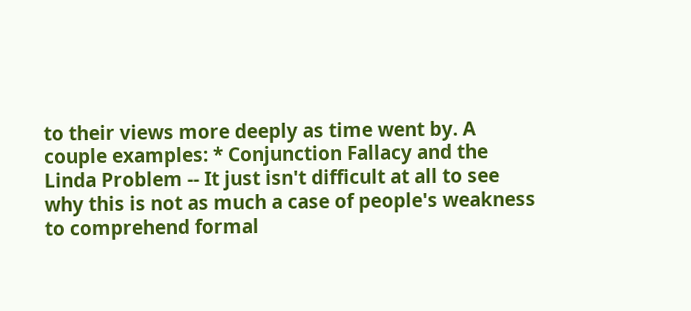to their views more deeply as time went by. A couple examples: * Conjunction Fallacy and the Linda Problem -- It just isn't difficult at all to see why this is not as much a case of people's weakness to comprehend formal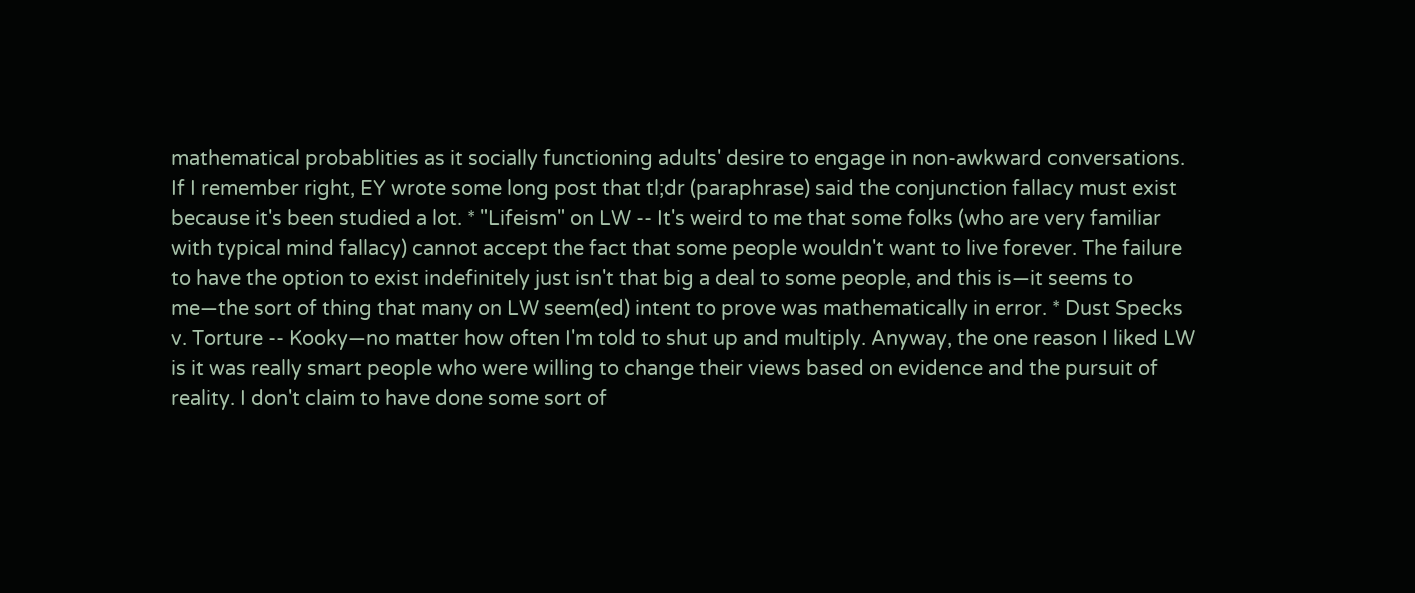mathematical probablities as it socially functioning adults' desire to engage in non-awkward conversations. If I remember right, EY wrote some long post that tl;dr (paraphrase) said the conjunction fallacy must exist because it's been studied a lot. * "Lifeism" on LW -- It's weird to me that some folks (who are very familiar with typical mind fallacy) cannot accept the fact that some people wouldn't want to live forever. The failure to have the option to exist indefinitely just isn't that big a deal to some people, and this is—it seems to me—the sort of thing that many on LW seem(ed) intent to prove was mathematically in error. * Dust Specks v. Torture -- Kooky—no matter how often I'm told to shut up and multiply. Anyway, the one reason I liked LW is it was really smart people who were willing to change their views based on evidence and the pursuit of reality. I don't claim to have done some sort of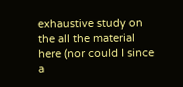exhaustive study on the all the material here (nor could I since a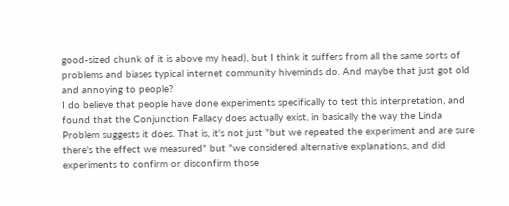good-sized chunk of it is above my head), but I think it suffers from all the same sorts of problems and biases typical internet community hiveminds do. And maybe that just got old and annoying to people?
I do believe that people have done experiments specifically to test this interpretation, and found that the Conjunction Fallacy does actually exist, in basically the way the Linda Problem suggests it does. That is, it's not just "but we repeated the experiment and are sure there's the effect we measured" but "we considered alternative explanations, and did experiments to confirm or disconfirm those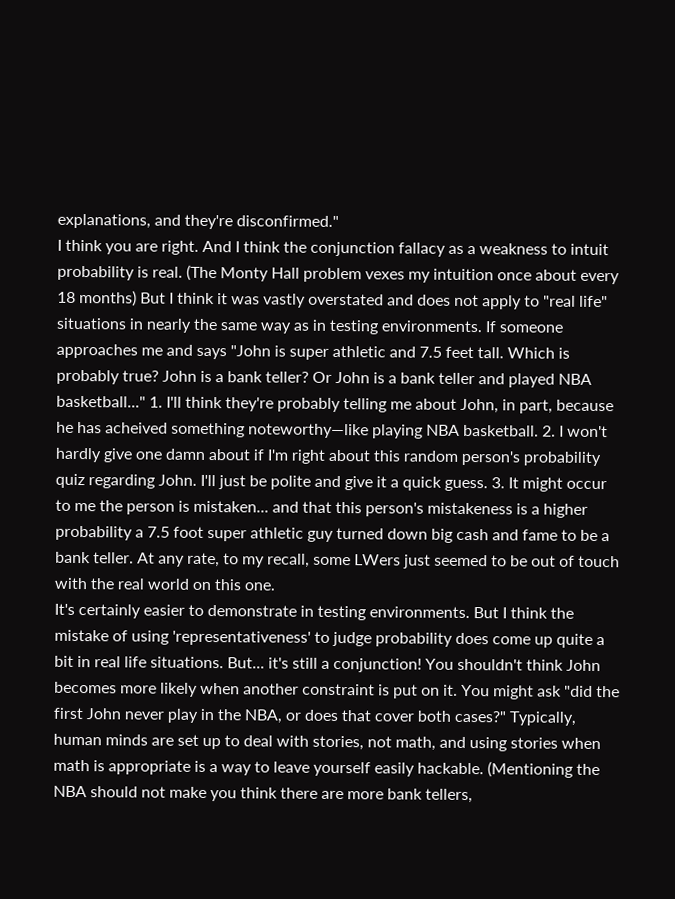explanations, and they're disconfirmed."
I think you are right. And I think the conjunction fallacy as a weakness to intuit probability is real. (The Monty Hall problem vexes my intuition once about every 18 months) But I think it was vastly overstated and does not apply to "real life" situations in nearly the same way as in testing environments. If someone approaches me and says "John is super athletic and 7.5 feet tall. Which is probably true? John is a bank teller? Or John is a bank teller and played NBA basketball..." 1. I'll think they're probably telling me about John, in part, because he has acheived something noteworthy—like playing NBA basketball. 2. I won't hardly give one damn about if I'm right about this random person's probability quiz regarding John. I'll just be polite and give it a quick guess. 3. It might occur to me the person is mistaken... and that this person's mistakeness is a higher probability a 7.5 foot super athletic guy turned down big cash and fame to be a bank teller. At any rate, to my recall, some LWers just seemed to be out of touch with the real world on this one.
It's certainly easier to demonstrate in testing environments. But I think the mistake of using 'representativeness' to judge probability does come up quite a bit in real life situations. But... it's still a conjunction! You shouldn't think John becomes more likely when another constraint is put on it. You might ask "did the first John never play in the NBA, or does that cover both cases?" Typically, human minds are set up to deal with stories, not math, and using stories when math is appropriate is a way to leave yourself easily hackable. (Mentioning the NBA should not make you think there are more bank tellers,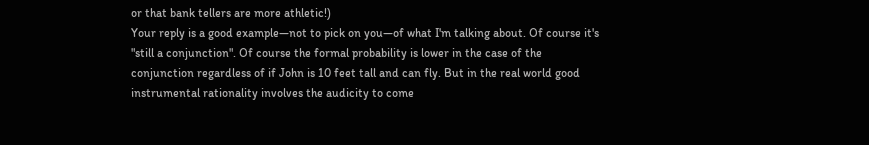or that bank tellers are more athletic!)
Your reply is a good example—not to pick on you—of what I'm talking about. Of course it's "still a conjunction". Of course the formal probability is lower in the case of the conjunction regardless of if John is 10 feet tall and can fly. But in the real world good instrumental rationality involves the audicity to come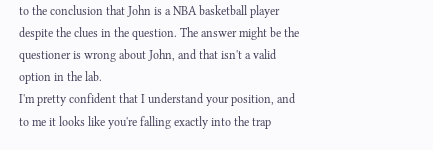to the conclusion that John is a NBA basketball player despite the clues in the question. The answer might be the questioner is wrong about John, and that isn't a valid option in the lab.
I'm pretty confident that I understand your position, and to me it looks like you're falling exactly into the trap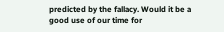predicted by the fallacy. Would it be a good use of our time for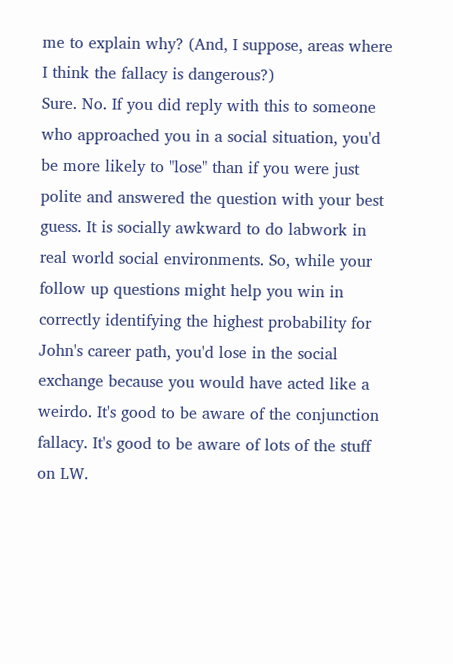me to explain why? (And, I suppose, areas where I think the fallacy is dangerous?)
Sure. No. If you did reply with this to someone who approached you in a social situation, you'd be more likely to "lose" than if you were just polite and answered the question with your best guess. It is socially awkward to do labwork in real world social environments. So, while your follow up questions might help you win in correctly identifying the highest probability for John's career path, you'd lose in the social exchange because you would have acted like a weirdo. It's good to be aware of the conjunction fallacy. It's good to be aware of lots of the stuff on LW.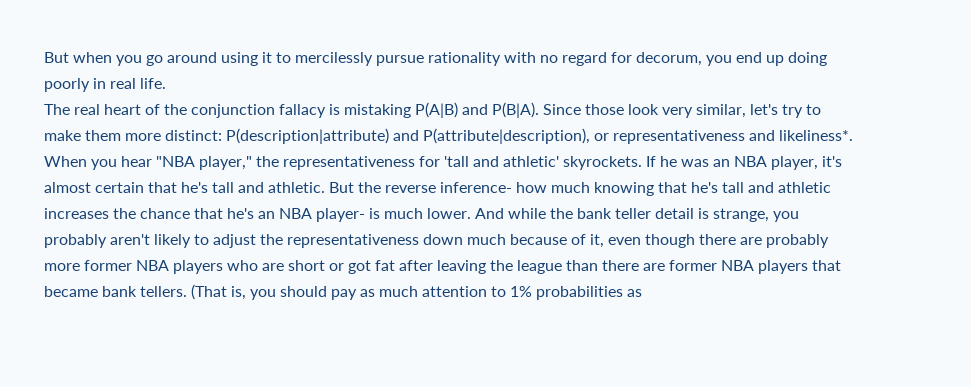But when you go around using it to mercilessly pursue rationality with no regard for decorum, you end up doing poorly in real life.
The real heart of the conjunction fallacy is mistaking P(A|B) and P(B|A). Since those look very similar, let's try to make them more distinct: P(description|attribute) and P(attribute|description), or representativeness and likeliness*. When you hear "NBA player," the representativeness for 'tall and athletic' skyrockets. If he was an NBA player, it's almost certain that he's tall and athletic. But the reverse inference- how much knowing that he's tall and athletic increases the chance that he's an NBA player- is much lower. And while the bank teller detail is strange, you probably aren't likely to adjust the representativeness down much because of it, even though there are probably more former NBA players who are short or got fat after leaving the league than there are former NBA players that became bank tellers. (That is, you should pay as much attention to 1% probabilities as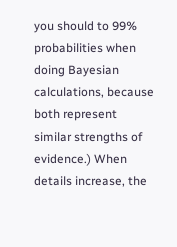you should to 99% probabilities when doing Bayesian calculations, because both represent similar strengths of evidence.) When details increase, the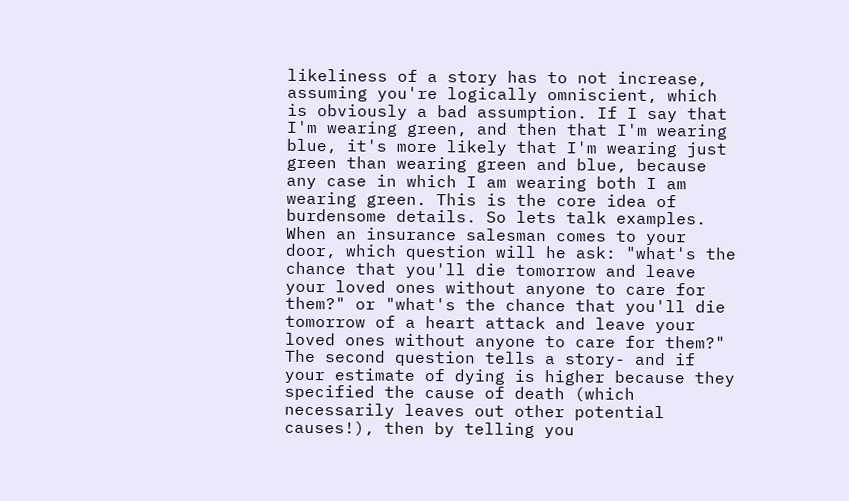likeliness of a story has to not increase, assuming you're logically omniscient, which is obviously a bad assumption. If I say that I'm wearing green, and then that I'm wearing blue, it's more likely that I'm wearing just green than wearing green and blue, because any case in which I am wearing both I am wearing green. This is the core idea of burdensome details. So lets talk examples. When an insurance salesman comes to your door, which question will he ask: "what's the chance that you'll die tomorrow and leave your loved ones without anyone to care for them?" or "what's the chance that you'll die tomorrow of a heart attack and leave your loved ones without anyone to care for them?" The second question tells a story- and if your estimate of dying is higher because they specified the cause of death (which necessarily leaves out other potential causes!), then by telling you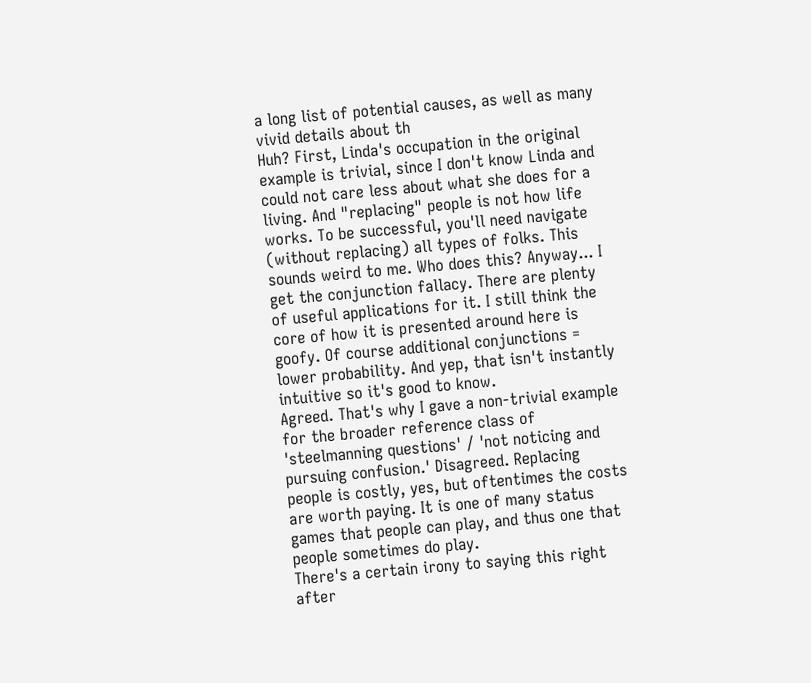a long list of potential causes, as well as many vivid details about th
Huh? First, Linda's occupation in the original example is trivial, since I don't know Linda and could not care less about what she does for a living. And "replacing" people is not how life works. To be successful, you'll need navigate (without replacing) all types of folks. This sounds weird to me. Who does this? Anyway... I get the conjunction fallacy. There are plenty of useful applications for it. I still think the core of how it is presented around here is goofy. Of course additional conjunctions = lower probability. And yep, that isn't instantly intuitive so it's good to know.
Agreed. That's why I gave a non-trivial example for the broader reference class of 'steelmanning questions' / 'not noticing and pursuing confusion.' Disagreed. Replacing people is costly, yes, but oftentimes the costs are worth paying. It is one of many status games that people can play, and thus one that people sometimes do play.
There's a certain irony to saying this right after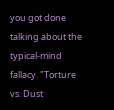you got done talking about the typical-mind fallacy. "Torture vs. Dust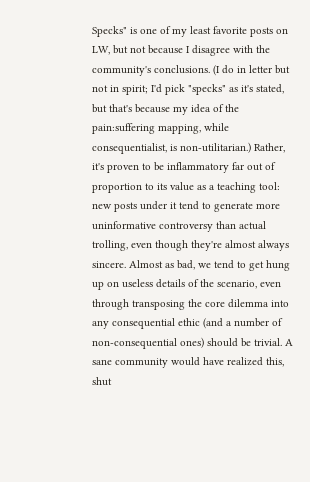Specks" is one of my least favorite posts on LW, but not because I disagree with the community's conclusions. (I do in letter but not in spirit; I'd pick "specks" as it's stated, but that's because my idea of the pain:suffering mapping, while consequentialist, is non-utilitarian.) Rather, it's proven to be inflammatory far out of proportion to its value as a teaching tool: new posts under it tend to generate more uninformative controversy than actual trolling, even though they're almost always sincere. Almost as bad, we tend to get hung up on useless details of the scenario, even through transposing the core dilemma into any consequential ethic (and a number of non-consequential ones) should be trivial. A sane community would have realized this, shut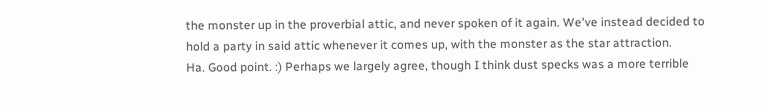the monster up in the proverbial attic, and never spoken of it again. We've instead decided to hold a party in said attic whenever it comes up, with the monster as the star attraction.
Ha. Good point. :) Perhaps we largely agree, though I think dust specks was a more terrible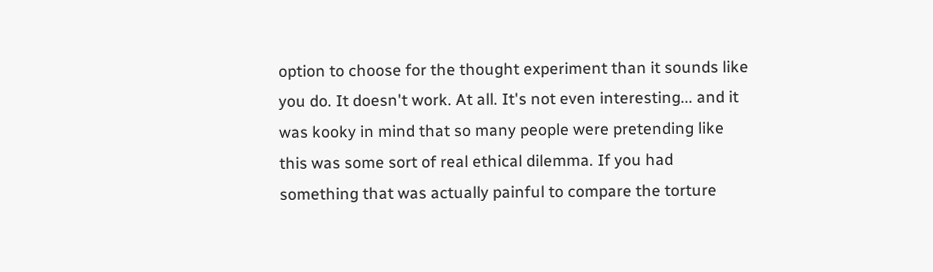option to choose for the thought experiment than it sounds like you do. It doesn't work. At all. It's not even interesting... and it was kooky in mind that so many people were pretending like this was some sort of real ethical dilemma. If you had something that was actually painful to compare the torture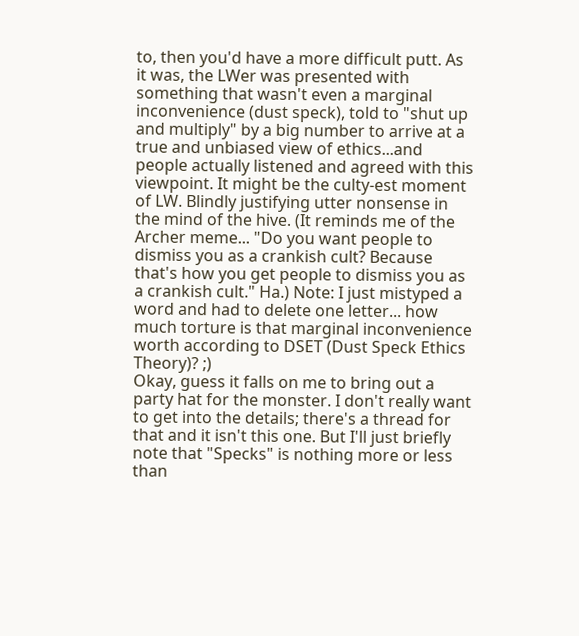to, then you'd have a more difficult putt. As it was, the LWer was presented with something that wasn't even a marginal inconvenience (dust speck), told to "shut up and multiply" by a big number to arrive at a true and unbiased view of ethics...and people actually listened and agreed with this viewpoint. It might be the culty-est moment of LW. Blindly justifying utter nonsense in the mind of the hive. (It reminds me of the Archer meme... "Do you want people to dismiss you as a crankish cult? Because that's how you get people to dismiss you as a crankish cult." Ha.) Note: I just mistyped a word and had to delete one letter... how much torture is that marginal inconvenience worth according to DSET (Dust Speck Ethics Theory)? ;)
Okay, guess it falls on me to bring out a party hat for the monster. I don't really want to get into the details; there's a thread for that and it isn't this one. But I'll just briefly note that "Specks" is nothing more or less than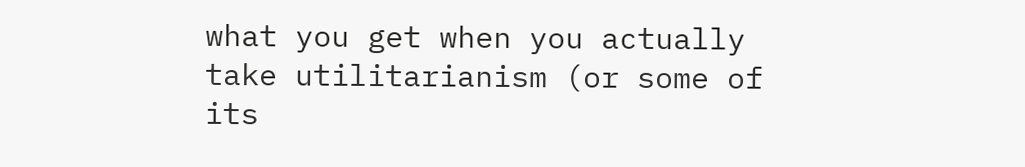what you get when you actually take utilitarianism (or some of its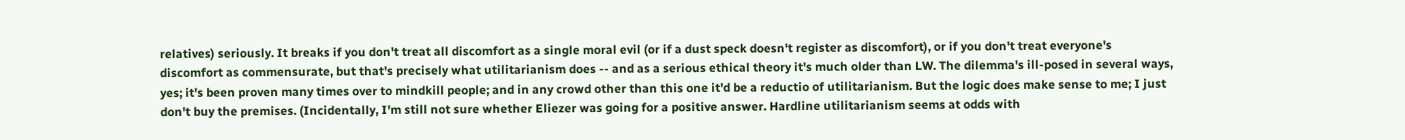relatives) seriously. It breaks if you don't treat all discomfort as a single moral evil (or if a dust speck doesn't register as discomfort), or if you don't treat everyone's discomfort as commensurate, but that's precisely what utilitarianism does -- and as a serious ethical theory it's much older than LW. The dilemma's ill-posed in several ways, yes; it's been proven many times over to mindkill people; and in any crowd other than this one it'd be a reductio of utilitarianism. But the logic does make sense to me; I just don't buy the premises. (Incidentally, I'm still not sure whether Eliezer was going for a positive answer. Hardline utilitarianism seems at odds with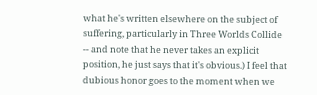what he's written elsewhere on the subject of suffering, particularly in Three Worlds Collide -- and note that he never takes an explicit position, he just says that it's obvious.) I feel that dubious honor goes to the moment when we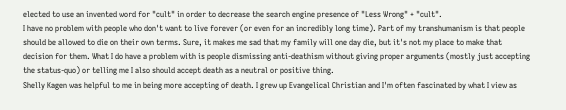elected to use an invented word for "cult" in order to decrease the search engine presence of "Less Wrong" + "cult".
I have no problem with people who don't want to live forever (or even for an incredibly long time). Part of my transhumanism is that people should be allowed to die on their own terms. Sure, it makes me sad that my family will one day die, but it's not my place to make that decision for them. What I do have a problem with is people dismissing anti-deathism without giving proper arguments (mostly just accepting the status-quo) or telling me I also should accept death as a neutral or positive thing.
Shelly Kagen was helpful to me in being more accepting of death. I grew up Evangelical Christian and I'm often fascinated by what I view as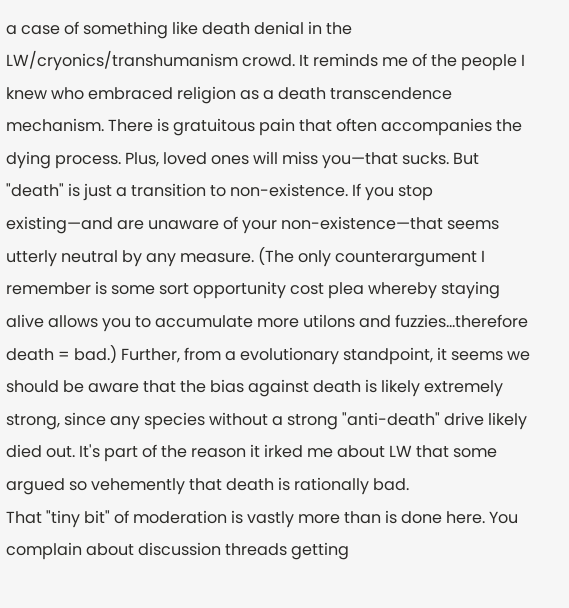a case of something like death denial in the LW/cryonics/transhumanism crowd. It reminds me of the people I knew who embraced religion as a death transcendence mechanism. There is gratuitous pain that often accompanies the dying process. Plus, loved ones will miss you—that sucks. But "death" is just a transition to non-existence. If you stop existing—and are unaware of your non-existence—that seems utterly neutral by any measure. (The only counterargument I remember is some sort opportunity cost plea whereby staying alive allows you to accumulate more utilons and fuzzies...therefore death = bad.) Further, from a evolutionary standpoint, it seems we should be aware that the bias against death is likely extremely strong, since any species without a strong "anti-death" drive likely died out. It's part of the reason it irked me about LW that some argued so vehemently that death is rationally bad.
That "tiny bit" of moderation is vastly more than is done here. You complain about discussion threads getting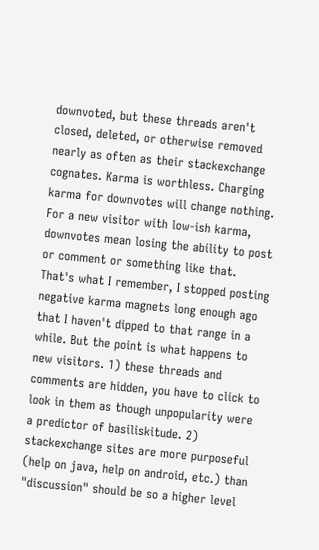downvoted, but these threads aren't closed, deleted, or otherwise removed nearly as often as their stackexchange cognates. Karma is worthless. Charging karma for downvotes will change nothing.
For a new visitor with low-ish karma, downvotes mean losing the ability to post or comment or something like that. That's what I remember, I stopped posting negative karma magnets long enough ago that I haven't dipped to that range in a while. But the point is what happens to new visitors. 1) these threads and comments are hidden, you have to click to look in them as though unpopularity were a predictor of basiliskitude. 2) stackexchange sites are more purposeful (help on java, help on android, etc.) than "discussion" should be so a higher level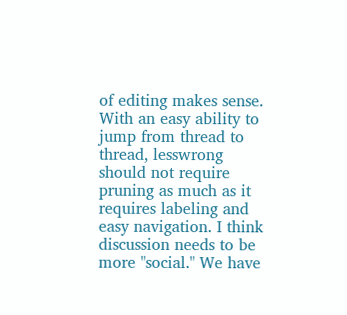of editing makes sense. With an easy ability to jump from thread to thread, lesswrong should not require pruning as much as it requires labeling and easy navigation. I think discussion needs to be more "social." We have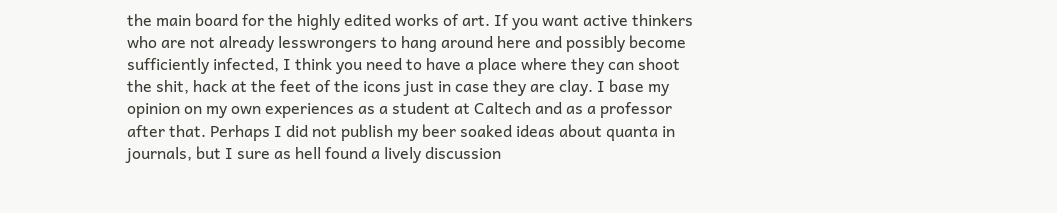the main board for the highly edited works of art. If you want active thinkers who are not already lesswrongers to hang around here and possibly become sufficiently infected, I think you need to have a place where they can shoot the shit, hack at the feet of the icons just in case they are clay. I base my opinion on my own experiences as a student at Caltech and as a professor after that. Perhaps I did not publish my beer soaked ideas about quanta in journals, but I sure as hell found a lively discussion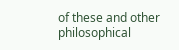of these and other philosophical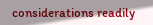considerations readily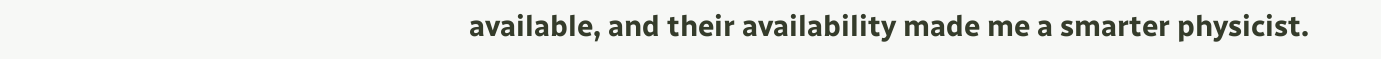available, and their availability made me a smarter physicist.